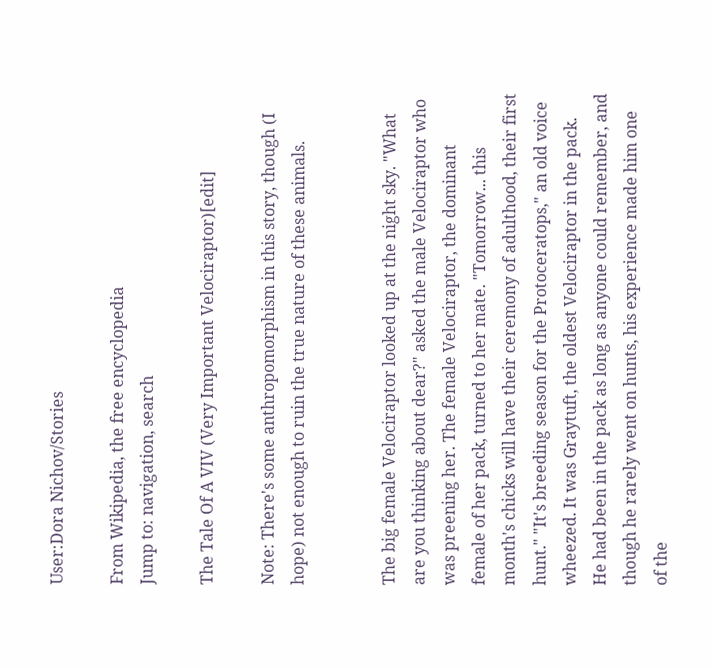User:Dora Nichov/Stories

From Wikipedia, the free encyclopedia
Jump to: navigation, search

The Tale Of A VIV (Very Important Velociraptor)[edit]

Note: There's some anthropomorphism in this story, though (I hope) not enough to ruin the true nature of these animals.


The big female Velociraptor looked up at the night sky. "What are you thinking about dear?" asked the male Velociraptor who was preening her. The female Velociraptor, the dominant female of her pack, turned to her mate. "Tomorrow... this month's chicks will have their ceremony of adulthood, their first hunt." "It's breeding season for the Protoceratops," an old voice wheezed. It was Graytuft, the oldest Velociraptor in the pack. He had been in the pack as long as anyone could remember, and though he rarely went on hunts, his experience made him one of the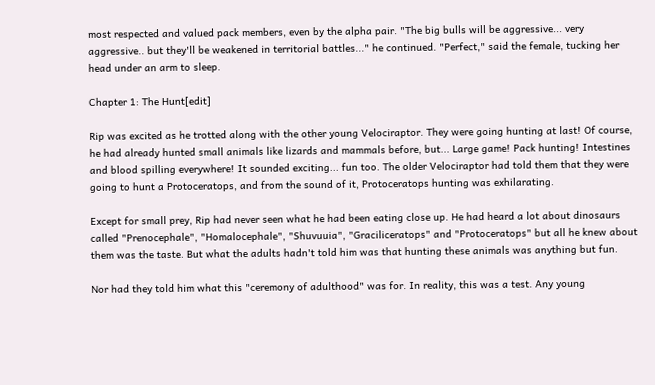most respected and valued pack members, even by the alpha pair. "The big bulls will be aggressive... very aggressive.. but they'll be weakened in territorial battles..." he continued. "Perfect," said the female, tucking her head under an arm to sleep.

Chapter 1: The Hunt[edit]

Rip was excited as he trotted along with the other young Velociraptor. They were going hunting at last! Of course, he had already hunted small animals like lizards and mammals before, but... Large game! Pack hunting! Intestines and blood spilling everywhere! It sounded exciting... fun too. The older Velociraptor had told them that they were going to hunt a Protoceratops, and from the sound of it, Protoceratops hunting was exhilarating.

Except for small prey, Rip had never seen what he had been eating close up. He had heard a lot about dinosaurs called "Prenocephale", "Homalocephale", "Shuvuuia", "Graciliceratops" and "Protoceratops" but all he knew about them was the taste. But what the adults hadn't told him was that hunting these animals was anything but fun.

Nor had they told him what this "ceremony of adulthood" was for. In reality, this was a test. Any young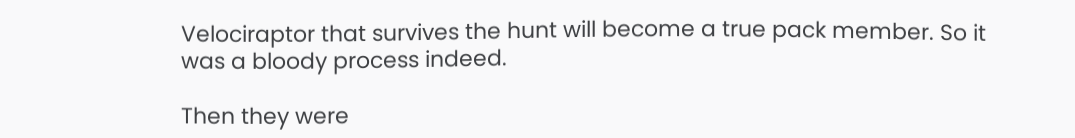Velociraptor that survives the hunt will become a true pack member. So it was a bloody process indeed.

Then they were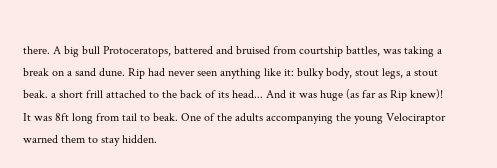there. A big bull Protoceratops, battered and bruised from courtship battles, was taking a break on a sand dune. Rip had never seen anything like it: bulky body, stout legs, a stout beak. a short frill attached to the back of its head... And it was huge (as far as Rip knew)! It was 8ft long from tail to beak. One of the adults accompanying the young Velociraptor warned them to stay hidden.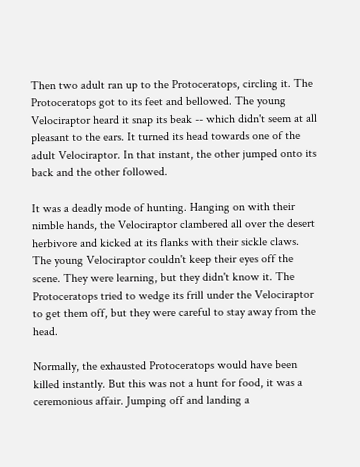Then two adult ran up to the Protoceratops, circling it. The Protoceratops got to its feet and bellowed. The young Velociraptor heard it snap its beak -- which didn't seem at all pleasant to the ears. It turned its head towards one of the adult Velociraptor. In that instant, the other jumped onto its back and the other followed.

It was a deadly mode of hunting. Hanging on with their nimble hands, the Velociraptor clambered all over the desert herbivore and kicked at its flanks with their sickle claws. The young Velociraptor couldn't keep their eyes off the scene. They were learning, but they didn't know it. The Protoceratops tried to wedge its frill under the Velociraptor to get them off, but they were careful to stay away from the head.

Normally, the exhausted Protoceratops would have been killed instantly. But this was not a hunt for food, it was a ceremonious affair. Jumping off and landing a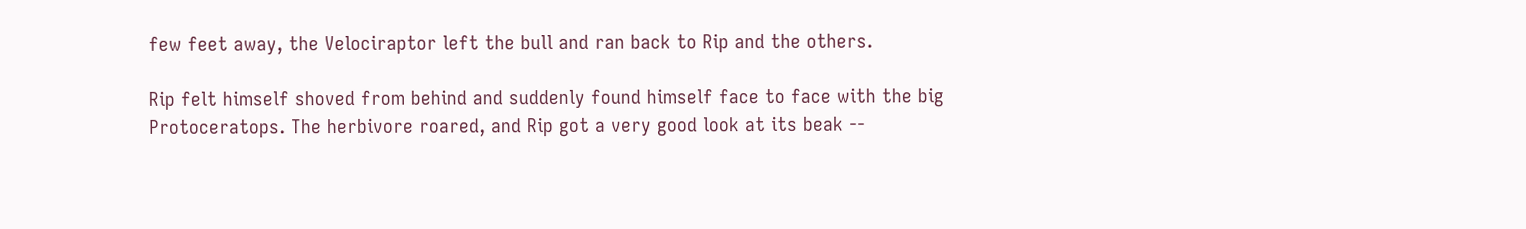few feet away, the Velociraptor left the bull and ran back to Rip and the others.

Rip felt himself shoved from behind and suddenly found himself face to face with the big Protoceratops. The herbivore roared, and Rip got a very good look at its beak --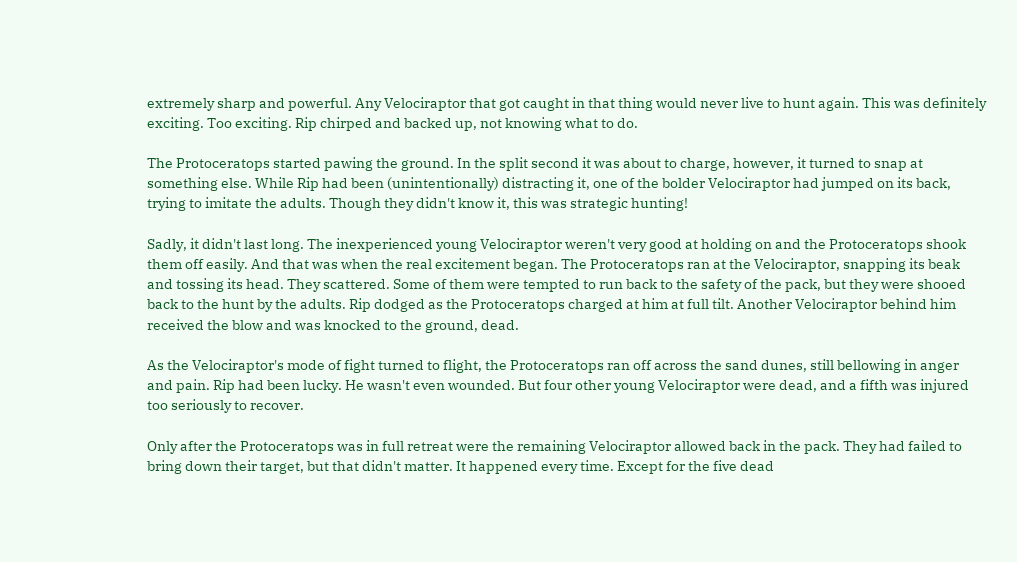extremely sharp and powerful. Any Velociraptor that got caught in that thing would never live to hunt again. This was definitely exciting. Too exciting. Rip chirped and backed up, not knowing what to do.

The Protoceratops started pawing the ground. In the split second it was about to charge, however, it turned to snap at something else. While Rip had been (unintentionally) distracting it, one of the bolder Velociraptor had jumped on its back, trying to imitate the adults. Though they didn't know it, this was strategic hunting!

Sadly, it didn't last long. The inexperienced young Velociraptor weren't very good at holding on and the Protoceratops shook them off easily. And that was when the real excitement began. The Protoceratops ran at the Velociraptor, snapping its beak and tossing its head. They scattered. Some of them were tempted to run back to the safety of the pack, but they were shooed back to the hunt by the adults. Rip dodged as the Protoceratops charged at him at full tilt. Another Velociraptor behind him received the blow and was knocked to the ground, dead.

As the Velociraptor's mode of fight turned to flight, the Protoceratops ran off across the sand dunes, still bellowing in anger and pain. Rip had been lucky. He wasn't even wounded. But four other young Velociraptor were dead, and a fifth was injured too seriously to recover.

Only after the Protoceratops was in full retreat were the remaining Velociraptor allowed back in the pack. They had failed to bring down their target, but that didn't matter. It happened every time. Except for the five dead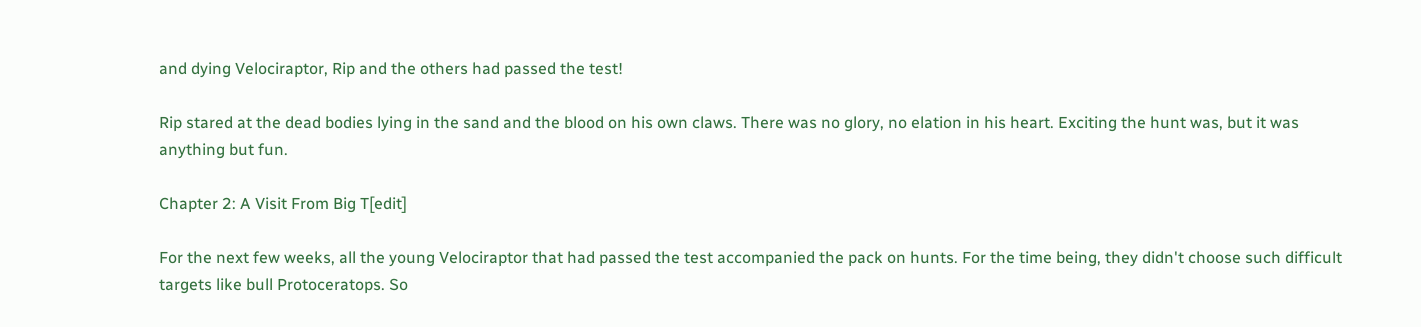and dying Velociraptor, Rip and the others had passed the test!

Rip stared at the dead bodies lying in the sand and the blood on his own claws. There was no glory, no elation in his heart. Exciting the hunt was, but it was anything but fun.

Chapter 2: A Visit From Big T[edit]

For the next few weeks, all the young Velociraptor that had passed the test accompanied the pack on hunts. For the time being, they didn't choose such difficult targets like bull Protoceratops. So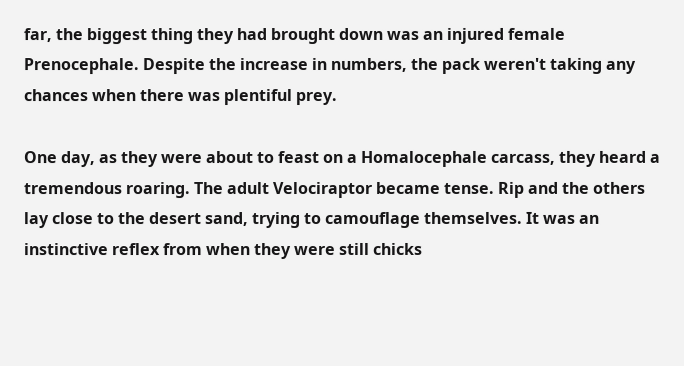far, the biggest thing they had brought down was an injured female Prenocephale. Despite the increase in numbers, the pack weren't taking any chances when there was plentiful prey.

One day, as they were about to feast on a Homalocephale carcass, they heard a tremendous roaring. The adult Velociraptor became tense. Rip and the others lay close to the desert sand, trying to camouflage themselves. It was an instinctive reflex from when they were still chicks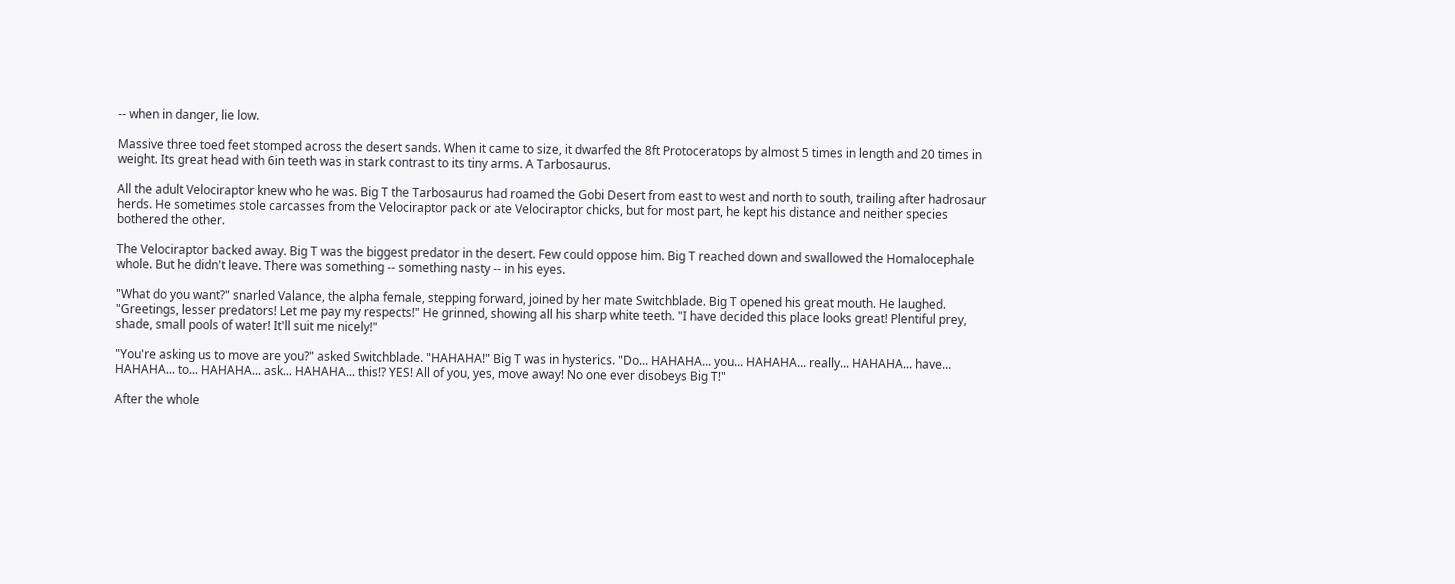-- when in danger, lie low.

Massive three toed feet stomped across the desert sands. When it came to size, it dwarfed the 8ft Protoceratops by almost 5 times in length and 20 times in weight. Its great head with 6in teeth was in stark contrast to its tiny arms. A Tarbosaurus.

All the adult Velociraptor knew who he was. Big T the Tarbosaurus had roamed the Gobi Desert from east to west and north to south, trailing after hadrosaur herds. He sometimes stole carcasses from the Velociraptor pack or ate Velociraptor chicks, but for most part, he kept his distance and neither species bothered the other.

The Velociraptor backed away. Big T was the biggest predator in the desert. Few could oppose him. Big T reached down and swallowed the Homalocephale whole. But he didn't leave. There was something -- something nasty -- in his eyes.

"What do you want?" snarled Valance, the alpha female, stepping forward, joined by her mate Switchblade. Big T opened his great mouth. He laughed. "Greetings, lesser predators! Let me pay my respects!" He grinned, showing all his sharp white teeth. "I have decided this place looks great! Plentiful prey, shade, small pools of water! It'll suit me nicely!"

"You're asking us to move are you?" asked Switchblade. "HAHAHA!" Big T was in hysterics. "Do... HAHAHA... you... HAHAHA... really... HAHAHA... have... HAHAHA... to... HAHAHA... ask... HAHAHA... this!? YES! All of you, yes, move away! No one ever disobeys Big T!"

After the whole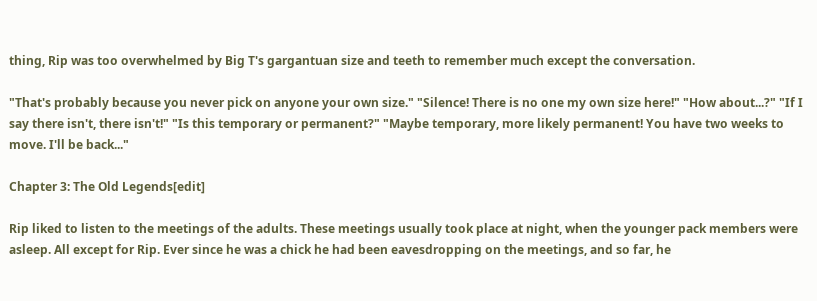thing, Rip was too overwhelmed by Big T's gargantuan size and teeth to remember much except the conversation.

"That's probably because you never pick on anyone your own size." "Silence! There is no one my own size here!" "How about...?" "If I say there isn't, there isn't!" "Is this temporary or permanent?" "Maybe temporary, more likely permanent! You have two weeks to move. I'll be back..."

Chapter 3: The Old Legends[edit]

Rip liked to listen to the meetings of the adults. These meetings usually took place at night, when the younger pack members were asleep. All except for Rip. Ever since he was a chick he had been eavesdropping on the meetings, and so far, he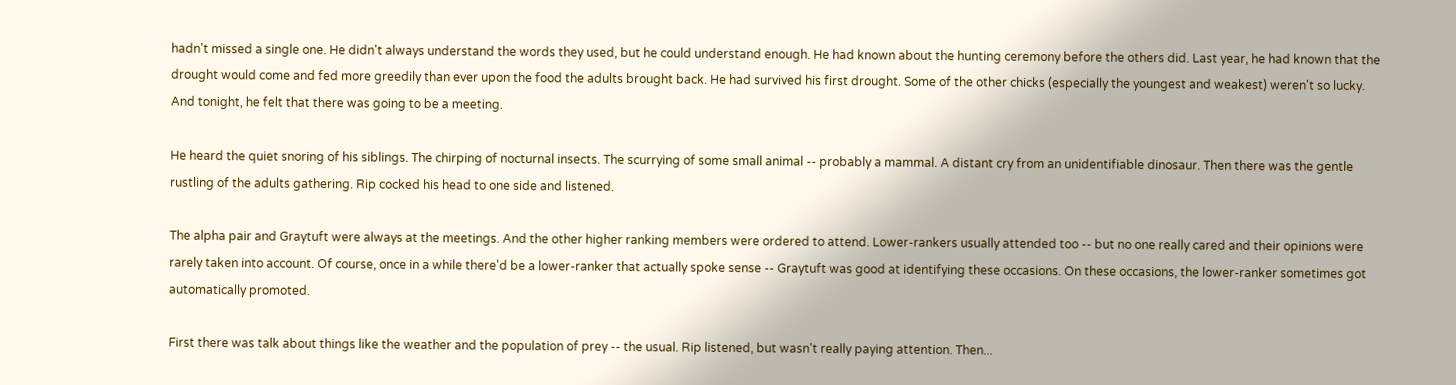hadn't missed a single one. He didn't always understand the words they used, but he could understand enough. He had known about the hunting ceremony before the others did. Last year, he had known that the drought would come and fed more greedily than ever upon the food the adults brought back. He had survived his first drought. Some of the other chicks (especially the youngest and weakest) weren't so lucky. And tonight, he felt that there was going to be a meeting.

He heard the quiet snoring of his siblings. The chirping of nocturnal insects. The scurrying of some small animal -- probably a mammal. A distant cry from an unidentifiable dinosaur. Then there was the gentle rustling of the adults gathering. Rip cocked his head to one side and listened.

The alpha pair and Graytuft were always at the meetings. And the other higher ranking members were ordered to attend. Lower-rankers usually attended too -- but no one really cared and their opinions were rarely taken into account. Of course, once in a while there'd be a lower-ranker that actually spoke sense -- Graytuft was good at identifying these occasions. On these occasions, the lower-ranker sometimes got automatically promoted.

First there was talk about things like the weather and the population of prey -- the usual. Rip listened, but wasn't really paying attention. Then...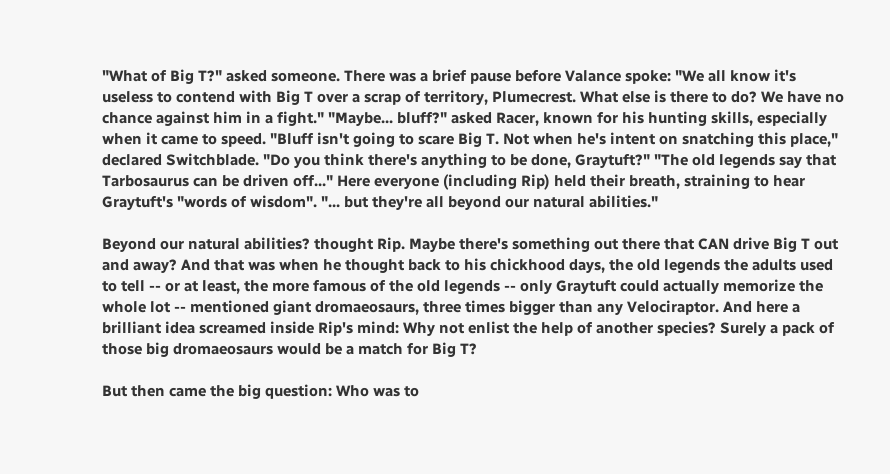"What of Big T?" asked someone. There was a brief pause before Valance spoke: "We all know it's useless to contend with Big T over a scrap of territory, Plumecrest. What else is there to do? We have no chance against him in a fight." "Maybe... bluff?" asked Racer, known for his hunting skills, especially when it came to speed. "Bluff isn't going to scare Big T. Not when he's intent on snatching this place," declared Switchblade. "Do you think there's anything to be done, Graytuft?" "The old legends say that Tarbosaurus can be driven off..." Here everyone (including Rip) held their breath, straining to hear Graytuft's "words of wisdom". "... but they're all beyond our natural abilities."

Beyond our natural abilities? thought Rip. Maybe there's something out there that CAN drive Big T out and away? And that was when he thought back to his chickhood days, the old legends the adults used to tell -- or at least, the more famous of the old legends -- only Graytuft could actually memorize the whole lot -- mentioned giant dromaeosaurs, three times bigger than any Velociraptor. And here a brilliant idea screamed inside Rip's mind: Why not enlist the help of another species? Surely a pack of those big dromaeosaurs would be a match for Big T?

But then came the big question: Who was to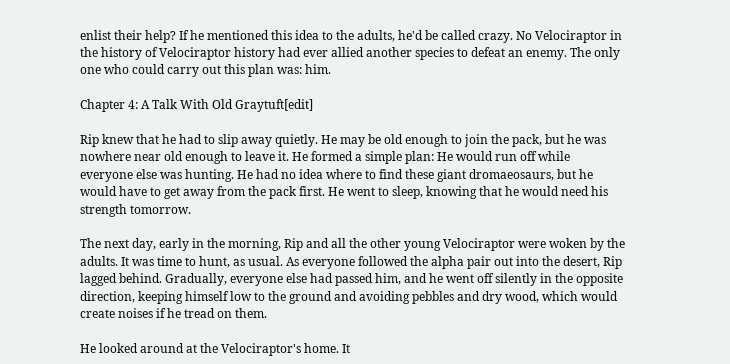enlist their help? If he mentioned this idea to the adults, he'd be called crazy. No Velociraptor in the history of Velociraptor history had ever allied another species to defeat an enemy. The only one who could carry out this plan was: him.

Chapter 4: A Talk With Old Graytuft[edit]

Rip knew that he had to slip away quietly. He may be old enough to join the pack, but he was nowhere near old enough to leave it. He formed a simple plan: He would run off while everyone else was hunting. He had no idea where to find these giant dromaeosaurs, but he would have to get away from the pack first. He went to sleep, knowing that he would need his strength tomorrow.

The next day, early in the morning, Rip and all the other young Velociraptor were woken by the adults. It was time to hunt, as usual. As everyone followed the alpha pair out into the desert, Rip lagged behind. Gradually, everyone else had passed him, and he went off silently in the opposite direction, keeping himself low to the ground and avoiding pebbles and dry wood, which would create noises if he tread on them.

He looked around at the Velociraptor's home. It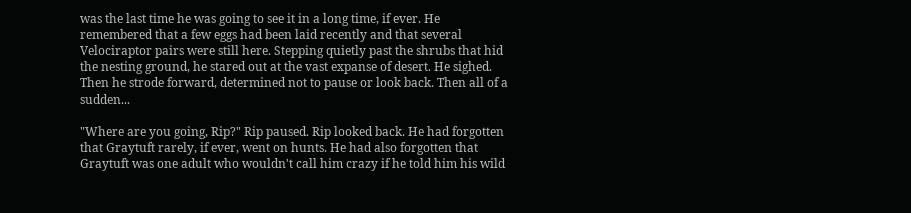was the last time he was going to see it in a long time, if ever. He remembered that a few eggs had been laid recently and that several Velociraptor pairs were still here. Stepping quietly past the shrubs that hid the nesting ground, he stared out at the vast expanse of desert. He sighed. Then he strode forward, determined not to pause or look back. Then all of a sudden...

"Where are you going, Rip?" Rip paused. Rip looked back. He had forgotten that Graytuft rarely, if ever, went on hunts. He had also forgotten that Graytuft was one adult who wouldn't call him crazy if he told him his wild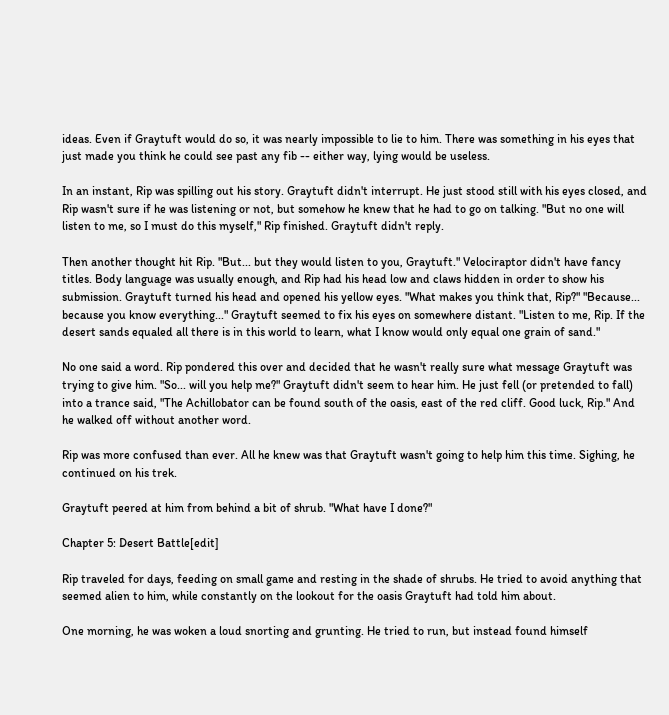ideas. Even if Graytuft would do so, it was nearly impossible to lie to him. There was something in his eyes that just made you think he could see past any fib -- either way, lying would be useless.

In an instant, Rip was spilling out his story. Graytuft didn't interrupt. He just stood still with his eyes closed, and Rip wasn't sure if he was listening or not, but somehow he knew that he had to go on talking. "But no one will listen to me, so I must do this myself," Rip finished. Graytuft didn't reply.

Then another thought hit Rip. "But... but they would listen to you, Graytuft." Velociraptor didn't have fancy titles. Body language was usually enough, and Rip had his head low and claws hidden in order to show his submission. Graytuft turned his head and opened his yellow eyes. "What makes you think that, Rip?" "Because... because you know everything..." Graytuft seemed to fix his eyes on somewhere distant. "Listen to me, Rip. If the desert sands equaled all there is in this world to learn, what I know would only equal one grain of sand."

No one said a word. Rip pondered this over and decided that he wasn't really sure what message Graytuft was trying to give him. "So... will you help me?" Graytuft didn't seem to hear him. He just fell (or pretended to fall) into a trance said, "The Achillobator can be found south of the oasis, east of the red cliff. Good luck, Rip." And he walked off without another word.

Rip was more confused than ever. All he knew was that Graytuft wasn't going to help him this time. Sighing, he continued on his trek.

Graytuft peered at him from behind a bit of shrub. "What have I done?"

Chapter 5: Desert Battle[edit]

Rip traveled for days, feeding on small game and resting in the shade of shrubs. He tried to avoid anything that seemed alien to him, while constantly on the lookout for the oasis Graytuft had told him about.

One morning, he was woken a loud snorting and grunting. He tried to run, but instead found himself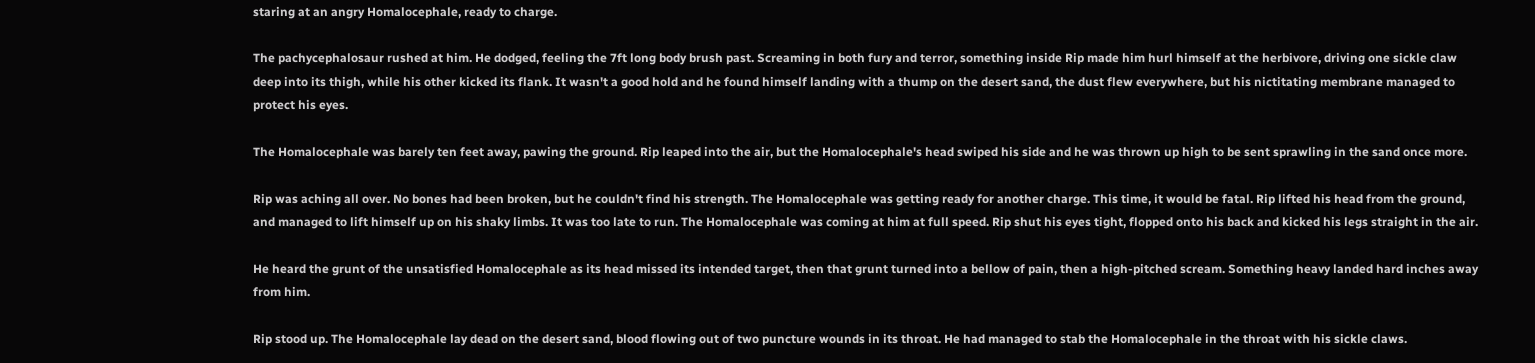staring at an angry Homalocephale, ready to charge.

The pachycephalosaur rushed at him. He dodged, feeling the 7ft long body brush past. Screaming in both fury and terror, something inside Rip made him hurl himself at the herbivore, driving one sickle claw deep into its thigh, while his other kicked its flank. It wasn't a good hold and he found himself landing with a thump on the desert sand, the dust flew everywhere, but his nictitating membrane managed to protect his eyes.

The Homalocephale was barely ten feet away, pawing the ground. Rip leaped into the air, but the Homalocephale's head swiped his side and he was thrown up high to be sent sprawling in the sand once more.

Rip was aching all over. No bones had been broken, but he couldn't find his strength. The Homalocephale was getting ready for another charge. This time, it would be fatal. Rip lifted his head from the ground, and managed to lift himself up on his shaky limbs. It was too late to run. The Homalocephale was coming at him at full speed. Rip shut his eyes tight, flopped onto his back and kicked his legs straight in the air.

He heard the grunt of the unsatisfied Homalocephale as its head missed its intended target, then that grunt turned into a bellow of pain, then a high-pitched scream. Something heavy landed hard inches away from him.

Rip stood up. The Homalocephale lay dead on the desert sand, blood flowing out of two puncture wounds in its throat. He had managed to stab the Homalocephale in the throat with his sickle claws.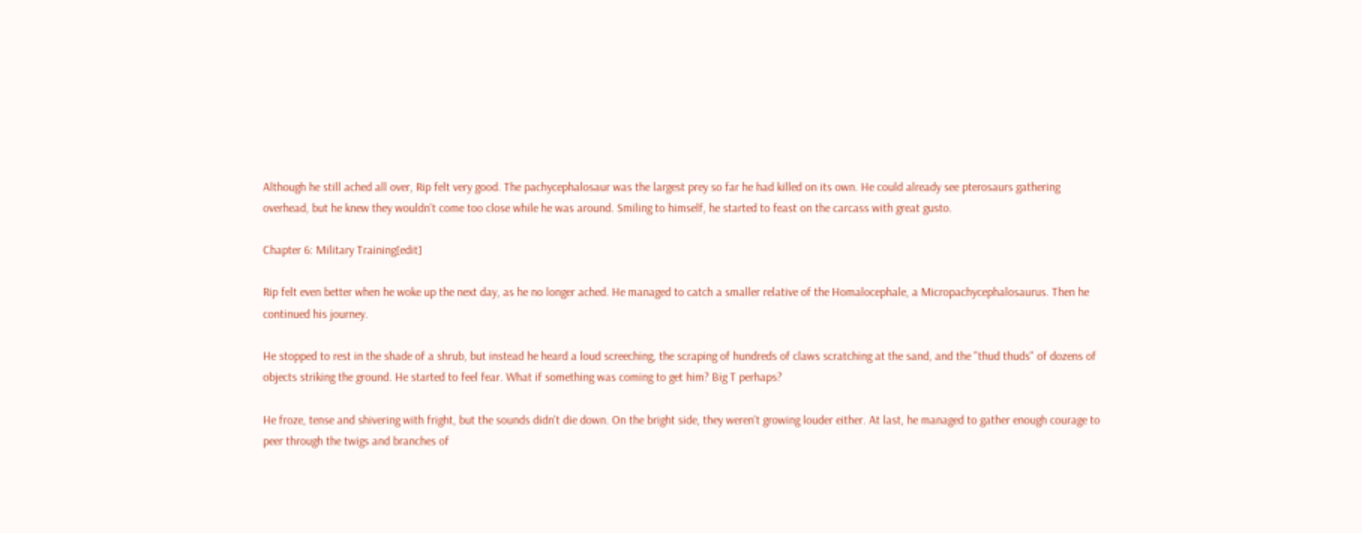Although he still ached all over, Rip felt very good. The pachycephalosaur was the largest prey so far he had killed on its own. He could already see pterosaurs gathering overhead, but he knew they wouldn't come too close while he was around. Smiling to himself, he started to feast on the carcass with great gusto.

Chapter 6: Military Training[edit]

Rip felt even better when he woke up the next day, as he no longer ached. He managed to catch a smaller relative of the Homalocephale, a Micropachycephalosaurus. Then he continued his journey.

He stopped to rest in the shade of a shrub, but instead he heard a loud screeching, the scraping of hundreds of claws scratching at the sand, and the "thud thuds" of dozens of objects striking the ground. He started to feel fear. What if something was coming to get him? Big T perhaps?

He froze, tense and shivering with fright, but the sounds didn't die down. On the bright side, they weren't growing louder either. At last, he managed to gather enough courage to peer through the twigs and branches of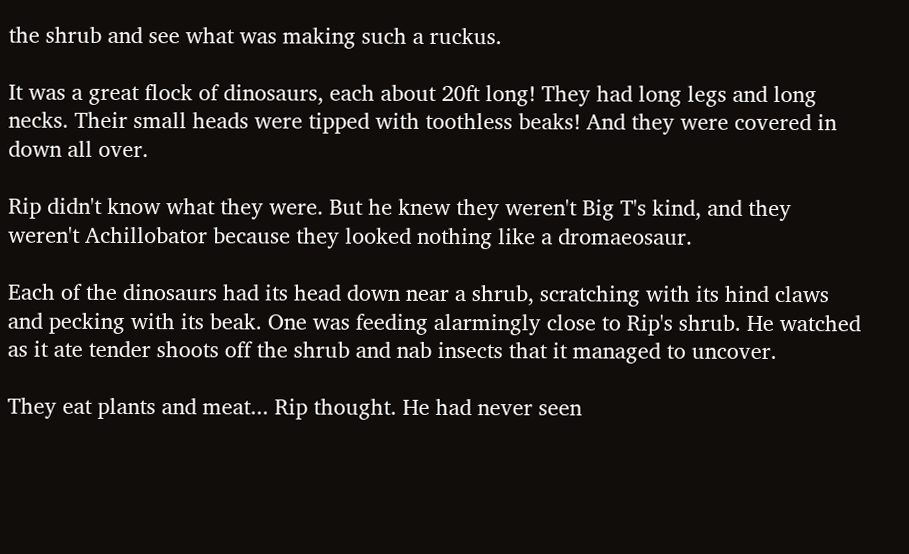the shrub and see what was making such a ruckus.

It was a great flock of dinosaurs, each about 20ft long! They had long legs and long necks. Their small heads were tipped with toothless beaks! And they were covered in down all over.

Rip didn't know what they were. But he knew they weren't Big T's kind, and they weren't Achillobator because they looked nothing like a dromaeosaur.

Each of the dinosaurs had its head down near a shrub, scratching with its hind claws and pecking with its beak. One was feeding alarmingly close to Rip's shrub. He watched as it ate tender shoots off the shrub and nab insects that it managed to uncover.

They eat plants and meat... Rip thought. He had never seen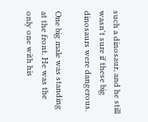such a dinosaur, and he still wasn't sure if these big dinosaurs were dangerous.

One big male was standing at the front. He was the only one with his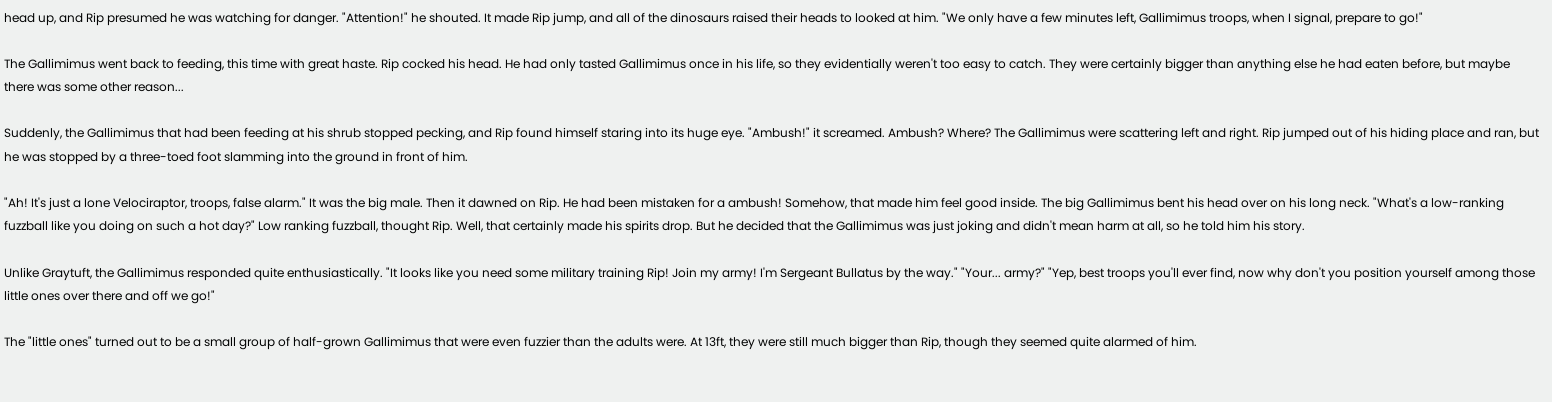head up, and Rip presumed he was watching for danger. "Attention!" he shouted. It made Rip jump, and all of the dinosaurs raised their heads to looked at him. "We only have a few minutes left, Gallimimus troops, when I signal, prepare to go!"

The Gallimimus went back to feeding, this time with great haste. Rip cocked his head. He had only tasted Gallimimus once in his life, so they evidentially weren't too easy to catch. They were certainly bigger than anything else he had eaten before, but maybe there was some other reason...

Suddenly, the Gallimimus that had been feeding at his shrub stopped pecking, and Rip found himself staring into its huge eye. "Ambush!" it screamed. Ambush? Where? The Gallimimus were scattering left and right. Rip jumped out of his hiding place and ran, but he was stopped by a three-toed foot slamming into the ground in front of him.

"Ah! It's just a lone Velociraptor, troops, false alarm." It was the big male. Then it dawned on Rip. He had been mistaken for a ambush! Somehow, that made him feel good inside. The big Gallimimus bent his head over on his long neck. "What's a low-ranking fuzzball like you doing on such a hot day?" Low ranking fuzzball, thought Rip. Well, that certainly made his spirits drop. But he decided that the Gallimimus was just joking and didn't mean harm at all, so he told him his story.

Unlike Graytuft, the Gallimimus responded quite enthusiastically. "It looks like you need some military training Rip! Join my army! I'm Sergeant Bullatus by the way." "Your... army?" "Yep, best troops you'll ever find, now why don't you position yourself among those little ones over there and off we go!"

The "little ones" turned out to be a small group of half-grown Gallimimus that were even fuzzier than the adults were. At 13ft, they were still much bigger than Rip, though they seemed quite alarmed of him.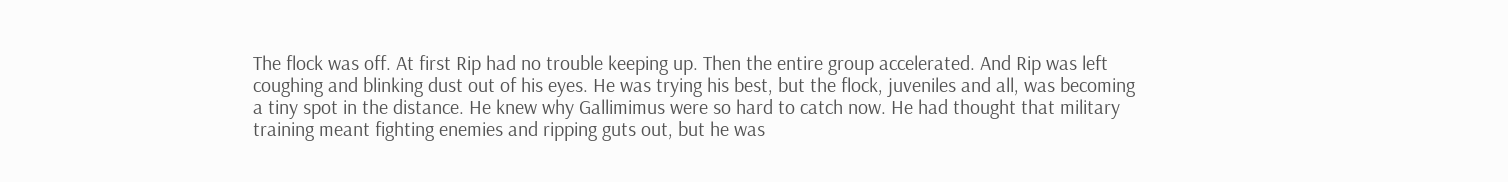The flock was off. At first Rip had no trouble keeping up. Then the entire group accelerated. And Rip was left coughing and blinking dust out of his eyes. He was trying his best, but the flock, juveniles and all, was becoming a tiny spot in the distance. He knew why Gallimimus were so hard to catch now. He had thought that military training meant fighting enemies and ripping guts out, but he was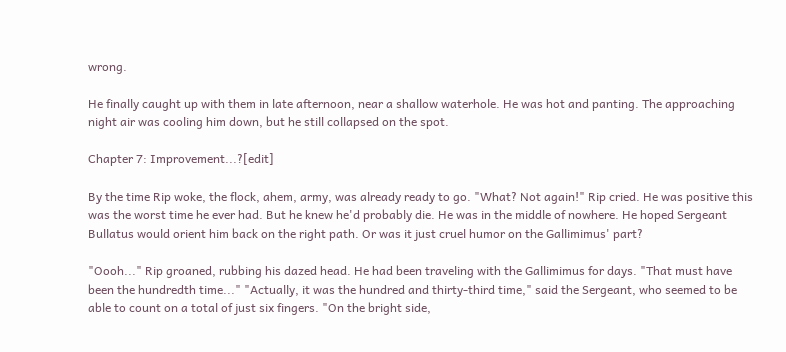wrong.

He finally caught up with them in late afternoon, near a shallow waterhole. He was hot and panting. The approaching night air was cooling him down, but he still collapsed on the spot.

Chapter 7: Improvement...?[edit]

By the time Rip woke, the flock, ahem, army, was already ready to go. "What? Not again!" Rip cried. He was positive this was the worst time he ever had. But he knew he'd probably die. He was in the middle of nowhere. He hoped Sergeant Bullatus would orient him back on the right path. Or was it just cruel humor on the Gallimimus' part?

"Oooh..." Rip groaned, rubbing his dazed head. He had been traveling with the Gallimimus for days. "That must have been the hundredth time..." "Actually, it was the hundred and thirty-third time," said the Sergeant, who seemed to be able to count on a total of just six fingers. "On the bright side,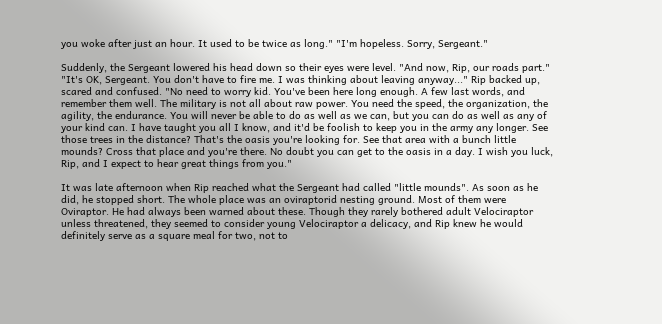you woke after just an hour. It used to be twice as long." "I'm hopeless. Sorry, Sergeant."

Suddenly, the Sergeant lowered his head down so their eyes were level. "And now, Rip, our roads part." "It's OK, Sergeant. You don't have to fire me. I was thinking about leaving anyway..." Rip backed up, scared and confused. "No need to worry kid. You've been here long enough. A few last words, and remember them well. The military is not all about raw power. You need the speed, the organization, the agility, the endurance. You will never be able to do as well as we can, but you can do as well as any of your kind can. I have taught you all I know, and it'd be foolish to keep you in the army any longer. See those trees in the distance? That's the oasis you're looking for. See that area with a bunch little mounds? Cross that place and you're there. No doubt you can get to the oasis in a day. I wish you luck, Rip, and I expect to hear great things from you."

It was late afternoon when Rip reached what the Sergeant had called "little mounds". As soon as he did, he stopped short. The whole place was an oviraptorid nesting ground. Most of them were Oviraptor. He had always been warned about these. Though they rarely bothered adult Velociraptor unless threatened, they seemed to consider young Velociraptor a delicacy, and Rip knew he would definitely serve as a square meal for two, not to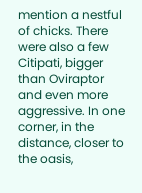mention a nestful of chicks. There were also a few Citipati, bigger than Oviraptor and even more aggressive. In one corner, in the distance, closer to the oasis,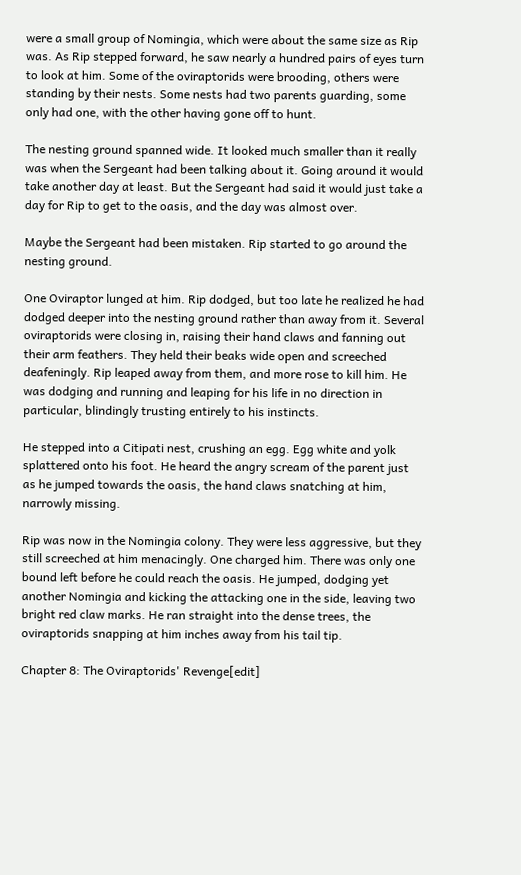were a small group of Nomingia, which were about the same size as Rip was. As Rip stepped forward, he saw nearly a hundred pairs of eyes turn to look at him. Some of the oviraptorids were brooding, others were standing by their nests. Some nests had two parents guarding, some only had one, with the other having gone off to hunt.

The nesting ground spanned wide. It looked much smaller than it really was when the Sergeant had been talking about it. Going around it would take another day at least. But the Sergeant had said it would just take a day for Rip to get to the oasis, and the day was almost over.

Maybe the Sergeant had been mistaken. Rip started to go around the nesting ground.

One Oviraptor lunged at him. Rip dodged, but too late he realized he had dodged deeper into the nesting ground rather than away from it. Several oviraptorids were closing in, raising their hand claws and fanning out their arm feathers. They held their beaks wide open and screeched deafeningly. Rip leaped away from them, and more rose to kill him. He was dodging and running and leaping for his life in no direction in particular, blindingly trusting entirely to his instincts.

He stepped into a Citipati nest, crushing an egg. Egg white and yolk splattered onto his foot. He heard the angry scream of the parent just as he jumped towards the oasis, the hand claws snatching at him, narrowly missing.

Rip was now in the Nomingia colony. They were less aggressive, but they still screeched at him menacingly. One charged him. There was only one bound left before he could reach the oasis. He jumped, dodging yet another Nomingia and kicking the attacking one in the side, leaving two bright red claw marks. He ran straight into the dense trees, the oviraptorids snapping at him inches away from his tail tip.

Chapter 8: The Oviraptorids' Revenge[edit]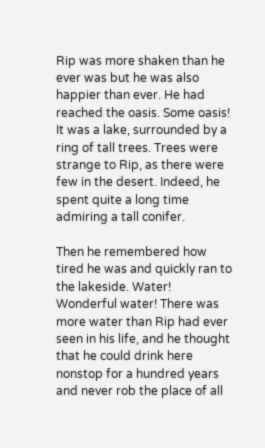Rip was more shaken than he ever was but he was also happier than ever. He had reached the oasis. Some oasis! It was a lake, surrounded by a ring of tall trees. Trees were strange to Rip, as there were few in the desert. Indeed, he spent quite a long time admiring a tall conifer.

Then he remembered how tired he was and quickly ran to the lakeside. Water! Wonderful water! There was more water than Rip had ever seen in his life, and he thought that he could drink here nonstop for a hundred years and never rob the place of all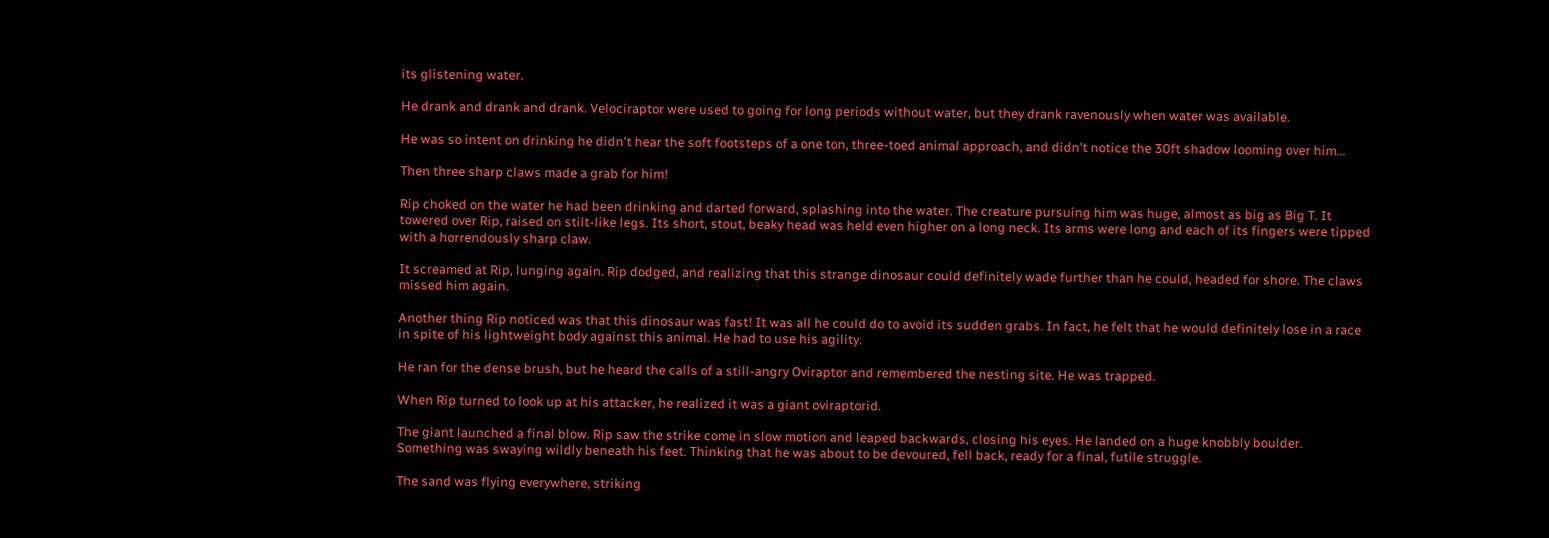its glistening water.

He drank and drank and drank. Velociraptor were used to going for long periods without water, but they drank ravenously when water was available.

He was so intent on drinking he didn't hear the soft footsteps of a one ton, three-toed animal approach, and didn't notice the 30ft shadow looming over him...

Then three sharp claws made a grab for him!

Rip choked on the water he had been drinking and darted forward, splashing into the water. The creature pursuing him was huge, almost as big as Big T. It towered over Rip, raised on stilt-like legs. Its short, stout, beaky head was held even higher on a long neck. Its arms were long and each of its fingers were tipped with a horrendously sharp claw.

It screamed at Rip, lunging again. Rip dodged, and realizing that this strange dinosaur could definitely wade further than he could, headed for shore. The claws missed him again.

Another thing Rip noticed was that this dinosaur was fast! It was all he could do to avoid its sudden grabs. In fact, he felt that he would definitely lose in a race in spite of his lightweight body against this animal. He had to use his agility.

He ran for the dense brush, but he heard the calls of a still-angry Oviraptor and remembered the nesting site. He was trapped.

When Rip turned to look up at his attacker, he realized it was a giant oviraptorid.

The giant launched a final blow. Rip saw the strike come in slow motion and leaped backwards, closing his eyes. He landed on a huge knobbly boulder. Something was swaying wildly beneath his feet. Thinking that he was about to be devoured, fell back, ready for a final, futile struggle.

The sand was flying everywhere, striking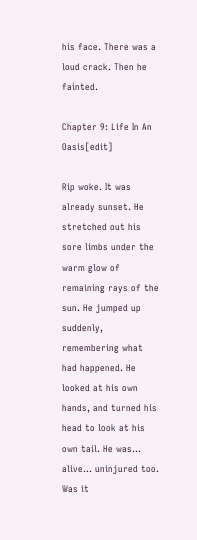his face. There was a loud crack. Then he fainted.

Chapter 9: Life In An Oasis[edit]

Rip woke. It was already sunset. He stretched out his sore limbs under the warm glow of remaining rays of the sun. He jumped up suddenly, remembering what had happened. He looked at his own hands, and turned his head to look at his own tail. He was... alive... uninjured too. Was it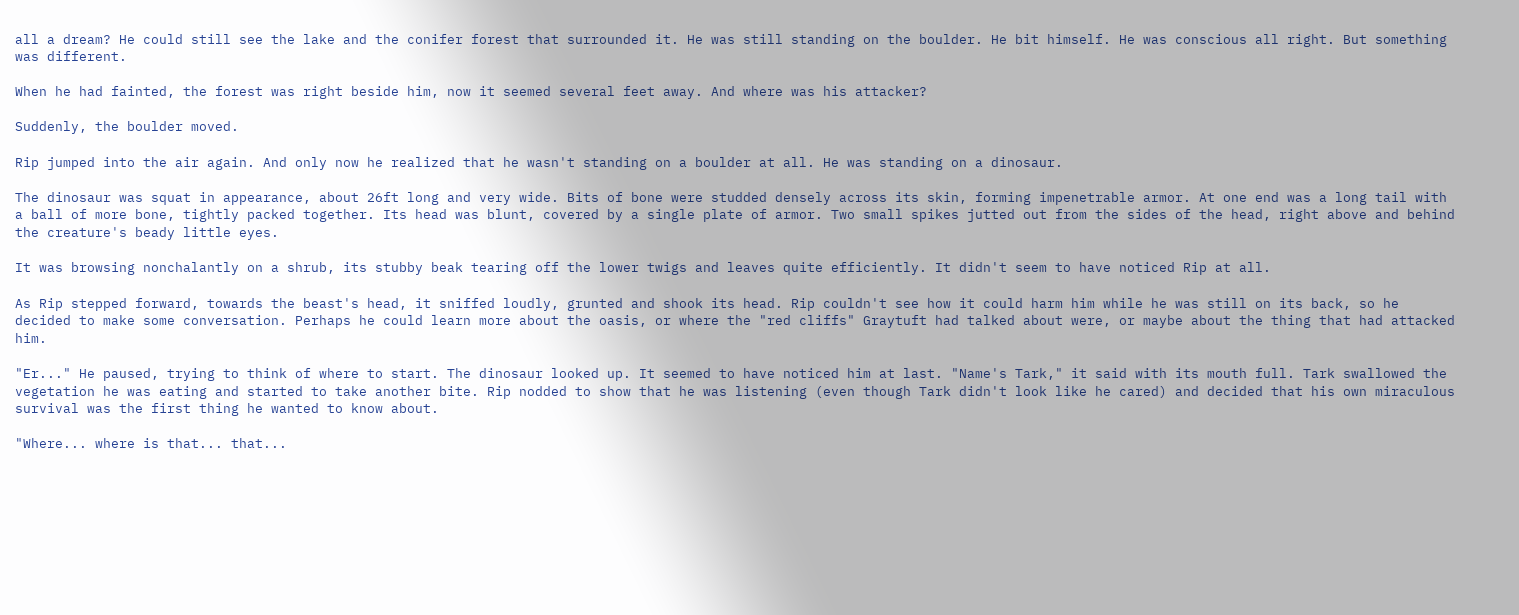all a dream? He could still see the lake and the conifer forest that surrounded it. He was still standing on the boulder. He bit himself. He was conscious all right. But something was different.

When he had fainted, the forest was right beside him, now it seemed several feet away. And where was his attacker?

Suddenly, the boulder moved.

Rip jumped into the air again. And only now he realized that he wasn't standing on a boulder at all. He was standing on a dinosaur.

The dinosaur was squat in appearance, about 26ft long and very wide. Bits of bone were studded densely across its skin, forming impenetrable armor. At one end was a long tail with a ball of more bone, tightly packed together. Its head was blunt, covered by a single plate of armor. Two small spikes jutted out from the sides of the head, right above and behind the creature's beady little eyes.

It was browsing nonchalantly on a shrub, its stubby beak tearing off the lower twigs and leaves quite efficiently. It didn't seem to have noticed Rip at all.

As Rip stepped forward, towards the beast's head, it sniffed loudly, grunted and shook its head. Rip couldn't see how it could harm him while he was still on its back, so he decided to make some conversation. Perhaps he could learn more about the oasis, or where the "red cliffs" Graytuft had talked about were, or maybe about the thing that had attacked him.

"Er..." He paused, trying to think of where to start. The dinosaur looked up. It seemed to have noticed him at last. "Name's Tark," it said with its mouth full. Tark swallowed the vegetation he was eating and started to take another bite. Rip nodded to show that he was listening (even though Tark didn't look like he cared) and decided that his own miraculous survival was the first thing he wanted to know about.

"Where... where is that... that...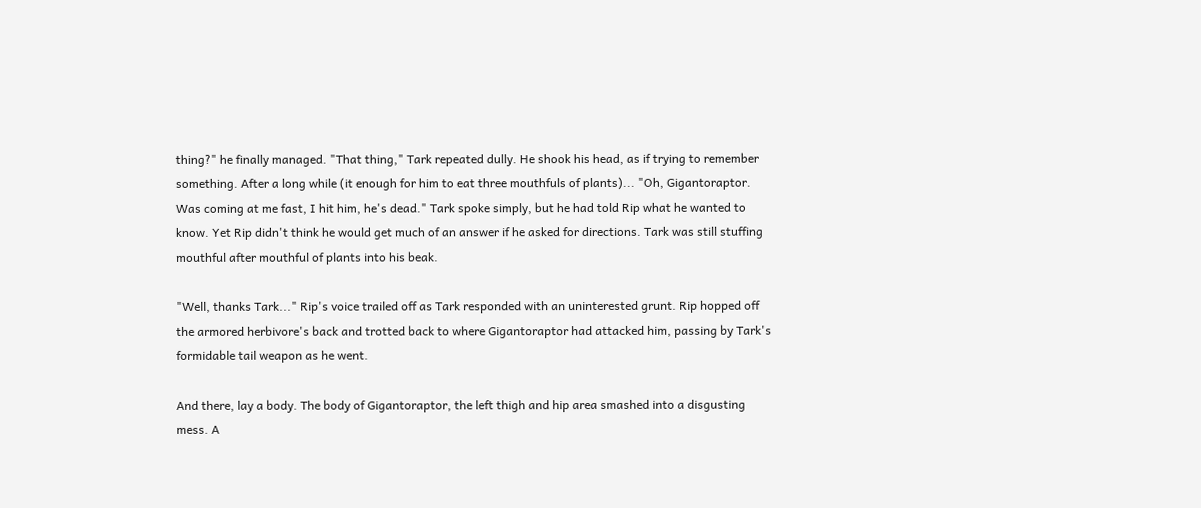thing?" he finally managed. "That thing," Tark repeated dully. He shook his head, as if trying to remember something. After a long while (it enough for him to eat three mouthfuls of plants)... "Oh, Gigantoraptor. Was coming at me fast, I hit him, he's dead." Tark spoke simply, but he had told Rip what he wanted to know. Yet Rip didn't think he would get much of an answer if he asked for directions. Tark was still stuffing mouthful after mouthful of plants into his beak.

"Well, thanks Tark..." Rip's voice trailed off as Tark responded with an uninterested grunt. Rip hopped off the armored herbivore's back and trotted back to where Gigantoraptor had attacked him, passing by Tark's formidable tail weapon as he went.

And there, lay a body. The body of Gigantoraptor, the left thigh and hip area smashed into a disgusting mess. A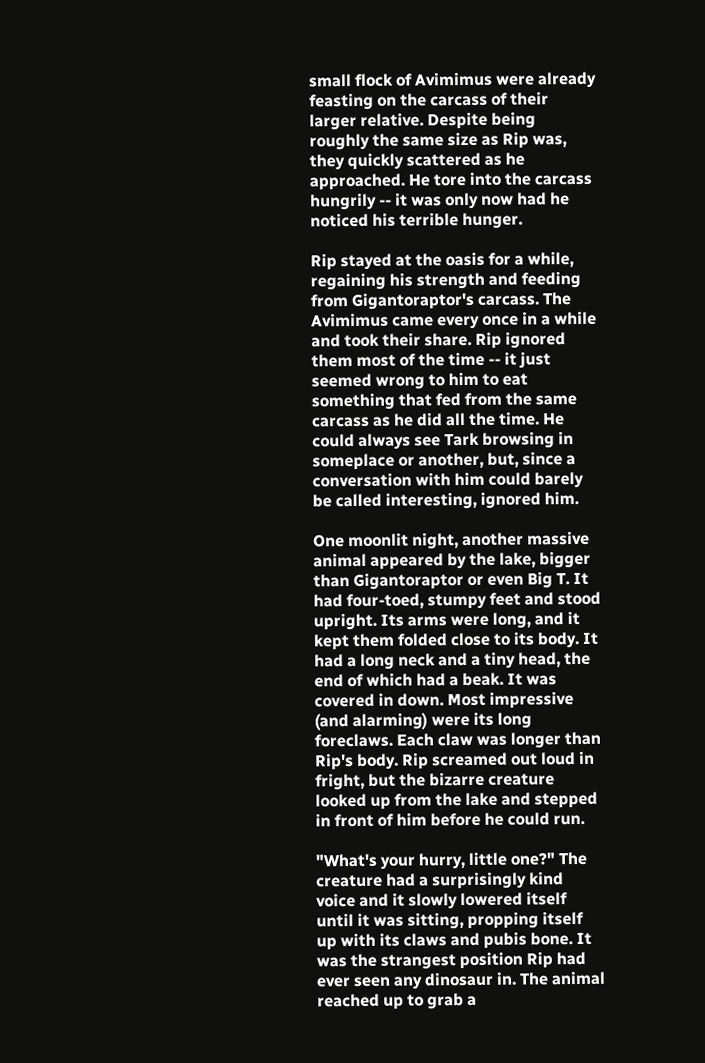small flock of Avimimus were already feasting on the carcass of their larger relative. Despite being roughly the same size as Rip was, they quickly scattered as he approached. He tore into the carcass hungrily -- it was only now had he noticed his terrible hunger.

Rip stayed at the oasis for a while, regaining his strength and feeding from Gigantoraptor's carcass. The Avimimus came every once in a while and took their share. Rip ignored them most of the time -- it just seemed wrong to him to eat something that fed from the same carcass as he did all the time. He could always see Tark browsing in someplace or another, but, since a conversation with him could barely be called interesting, ignored him.

One moonlit night, another massive animal appeared by the lake, bigger than Gigantoraptor or even Big T. It had four-toed, stumpy feet and stood upright. Its arms were long, and it kept them folded close to its body. It had a long neck and a tiny head, the end of which had a beak. It was covered in down. Most impressive (and alarming) were its long foreclaws. Each claw was longer than Rip's body. Rip screamed out loud in fright, but the bizarre creature looked up from the lake and stepped in front of him before he could run.

"What's your hurry, little one?" The creature had a surprisingly kind voice and it slowly lowered itself until it was sitting, propping itself up with its claws and pubis bone. It was the strangest position Rip had ever seen any dinosaur in. The animal reached up to grab a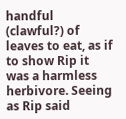handful (clawful?) of leaves to eat, as if to show Rip it was a harmless herbivore. Seeing as Rip said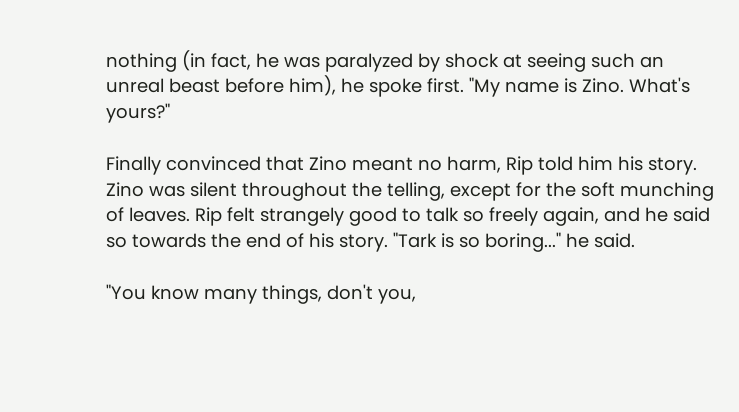nothing (in fact, he was paralyzed by shock at seeing such an unreal beast before him), he spoke first. "My name is Zino. What's yours?"

Finally convinced that Zino meant no harm, Rip told him his story. Zino was silent throughout the telling, except for the soft munching of leaves. Rip felt strangely good to talk so freely again, and he said so towards the end of his story. "Tark is so boring..." he said.

"You know many things, don't you,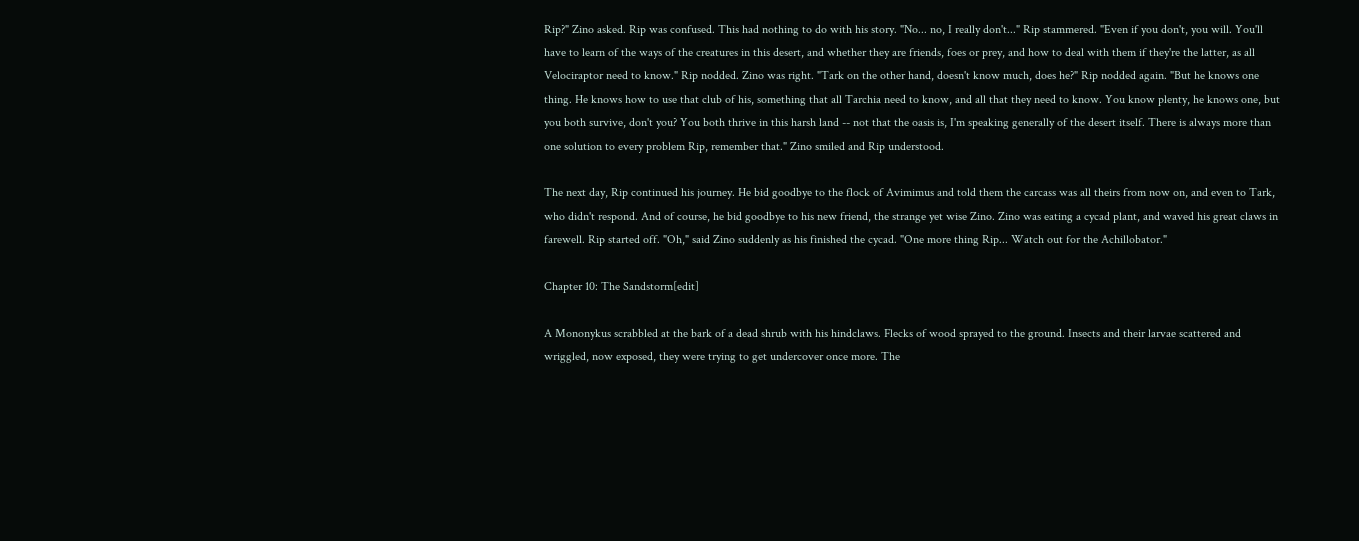Rip?" Zino asked. Rip was confused. This had nothing to do with his story. "No... no, I really don't..." Rip stammered. "Even if you don't, you will. You'll have to learn of the ways of the creatures in this desert, and whether they are friends, foes or prey, and how to deal with them if they're the latter, as all Velociraptor need to know." Rip nodded. Zino was right. "Tark on the other hand, doesn't know much, does he?" Rip nodded again. "But he knows one thing. He knows how to use that club of his, something that all Tarchia need to know, and all that they need to know. You know plenty, he knows one, but you both survive, don't you? You both thrive in this harsh land -- not that the oasis is, I'm speaking generally of the desert itself. There is always more than one solution to every problem Rip, remember that." Zino smiled and Rip understood.

The next day, Rip continued his journey. He bid goodbye to the flock of Avimimus and told them the carcass was all theirs from now on, and even to Tark, who didn't respond. And of course, he bid goodbye to his new friend, the strange yet wise Zino. Zino was eating a cycad plant, and waved his great claws in farewell. Rip started off. "Oh," said Zino suddenly as his finished the cycad. "One more thing Rip... Watch out for the Achillobator."

Chapter 10: The Sandstorm[edit]

A Mononykus scrabbled at the bark of a dead shrub with his hindclaws. Flecks of wood sprayed to the ground. Insects and their larvae scattered and wriggled, now exposed, they were trying to get undercover once more. The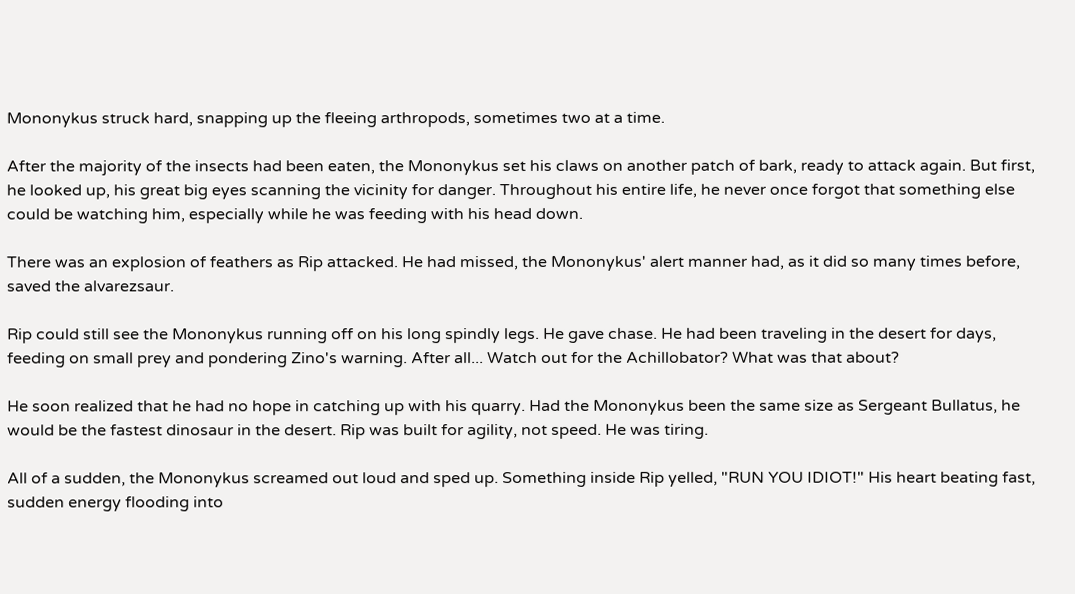Mononykus struck hard, snapping up the fleeing arthropods, sometimes two at a time.

After the majority of the insects had been eaten, the Mononykus set his claws on another patch of bark, ready to attack again. But first, he looked up, his great big eyes scanning the vicinity for danger. Throughout his entire life, he never once forgot that something else could be watching him, especially while he was feeding with his head down.

There was an explosion of feathers as Rip attacked. He had missed, the Mononykus' alert manner had, as it did so many times before, saved the alvarezsaur.

Rip could still see the Mononykus running off on his long spindly legs. He gave chase. He had been traveling in the desert for days, feeding on small prey and pondering Zino's warning. After all... Watch out for the Achillobator? What was that about?

He soon realized that he had no hope in catching up with his quarry. Had the Mononykus been the same size as Sergeant Bullatus, he would be the fastest dinosaur in the desert. Rip was built for agility, not speed. He was tiring.

All of a sudden, the Mononykus screamed out loud and sped up. Something inside Rip yelled, "RUN YOU IDIOT!" His heart beating fast, sudden energy flooding into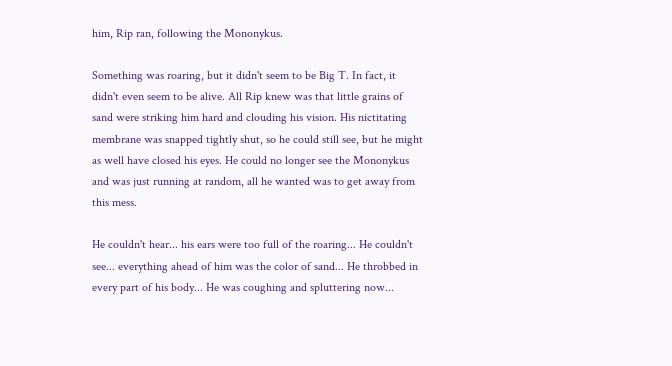him, Rip ran, following the Mononykus.

Something was roaring, but it didn't seem to be Big T. In fact, it didn't even seem to be alive. All Rip knew was that little grains of sand were striking him hard and clouding his vision. His nictitating membrane was snapped tightly shut, so he could still see, but he might as well have closed his eyes. He could no longer see the Mononykus and was just running at random, all he wanted was to get away from this mess.

He couldn't hear... his ears were too full of the roaring... He couldn't see... everything ahead of him was the color of sand... He throbbed in every part of his body... He was coughing and spluttering now...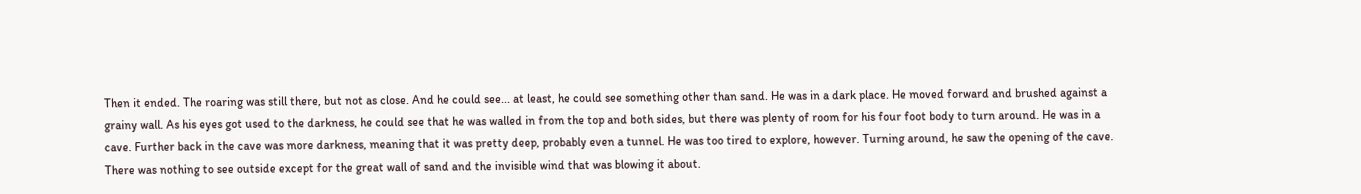Then it ended. The roaring was still there, but not as close. And he could see... at least, he could see something other than sand. He was in a dark place. He moved forward and brushed against a grainy wall. As his eyes got used to the darkness, he could see that he was walled in from the top and both sides, but there was plenty of room for his four foot body to turn around. He was in a cave. Further back in the cave was more darkness, meaning that it was pretty deep, probably even a tunnel. He was too tired to explore, however. Turning around, he saw the opening of the cave. There was nothing to see outside except for the great wall of sand and the invisible wind that was blowing it about.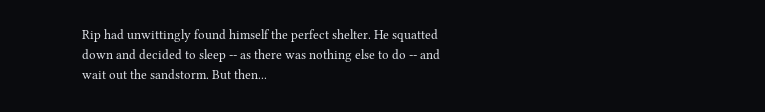Rip had unwittingly found himself the perfect shelter. He squatted down and decided to sleep -- as there was nothing else to do -- and wait out the sandstorm. But then...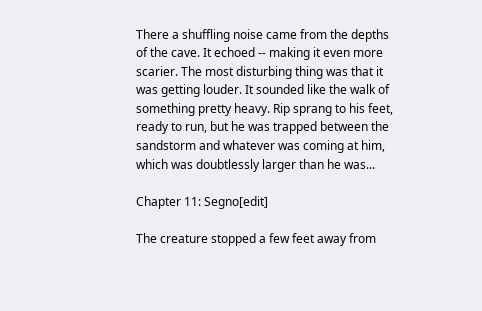There a shuffling noise came from the depths of the cave. It echoed -- making it even more scarier. The most disturbing thing was that it was getting louder. It sounded like the walk of something pretty heavy. Rip sprang to his feet, ready to run, but he was trapped between the sandstorm and whatever was coming at him, which was doubtlessly larger than he was...

Chapter 11: Segno[edit]

The creature stopped a few feet away from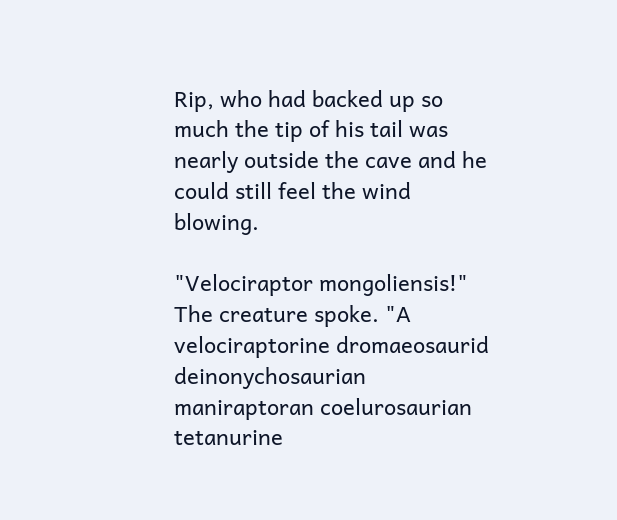Rip, who had backed up so much the tip of his tail was nearly outside the cave and he could still feel the wind blowing.

"Velociraptor mongoliensis!" The creature spoke. "A velociraptorine dromaeosaurid deinonychosaurian maniraptoran coelurosaurian tetanurine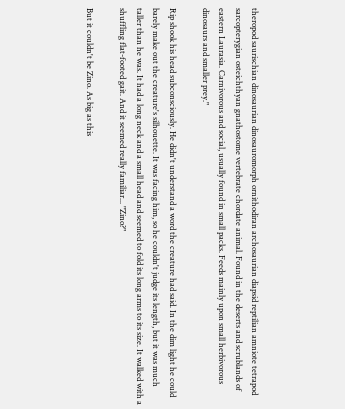theropod saurischian dinosaurian dinosauromorph ornithodiran archosaurian diapsid reptilian amniote tetrapod sarcopterygian osteichthyan gnathostome vertebrate chordate animal. Found in the deserts and scrublands of eastern Laurasia. Carnivorous and social, usually found in small packs. Feeds mainly upon small herbivorous dinosaurs and smaller prey."

Rip shook his head subconsciously. He didn't understand a word the creature had said. In the dim light he could barely make out the creature's silhouette. It was facing him, so he couldn't judge its length, but it was much taller than he was. It had a long neck and a small head and seemed to fold its long arms to its size. It walked with a shuffling flat-footed gait. And it seemed really familiar... "Zino?"

But it couldn't be Zino. As big as this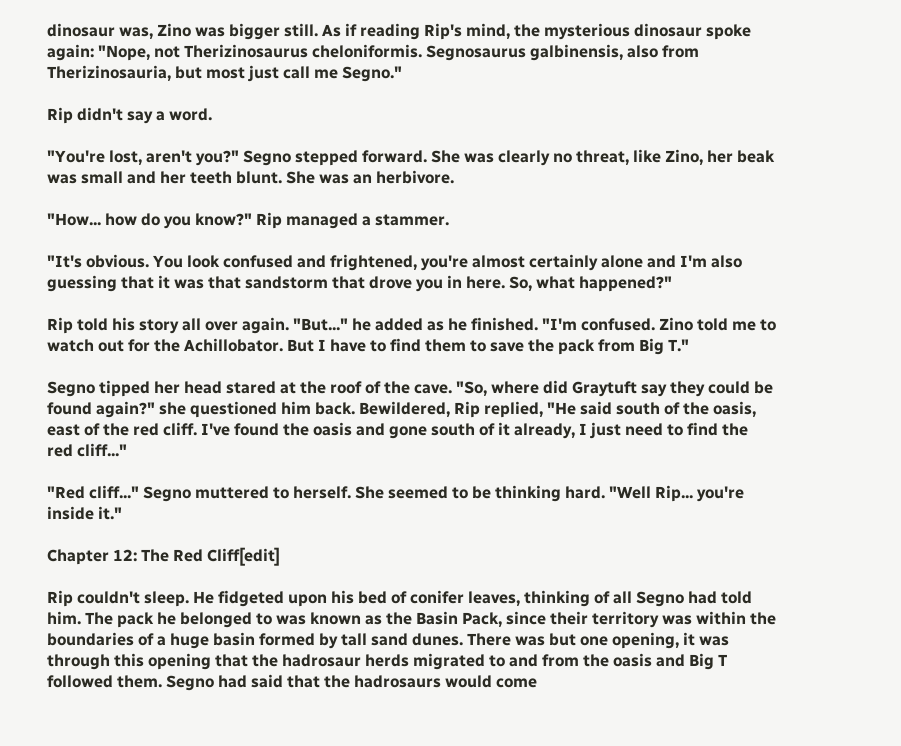dinosaur was, Zino was bigger still. As if reading Rip's mind, the mysterious dinosaur spoke again: "Nope, not Therizinosaurus cheloniformis. Segnosaurus galbinensis, also from Therizinosauria, but most just call me Segno."

Rip didn't say a word.

"You're lost, aren't you?" Segno stepped forward. She was clearly no threat, like Zino, her beak was small and her teeth blunt. She was an herbivore.

"How... how do you know?" Rip managed a stammer.

"It's obvious. You look confused and frightened, you're almost certainly alone and I'm also guessing that it was that sandstorm that drove you in here. So, what happened?"

Rip told his story all over again. "But..." he added as he finished. "I'm confused. Zino told me to watch out for the Achillobator. But I have to find them to save the pack from Big T."

Segno tipped her head stared at the roof of the cave. "So, where did Graytuft say they could be found again?" she questioned him back. Bewildered, Rip replied, "He said south of the oasis, east of the red cliff. I've found the oasis and gone south of it already, I just need to find the red cliff..."

"Red cliff..." Segno muttered to herself. She seemed to be thinking hard. "Well Rip... you're inside it."

Chapter 12: The Red Cliff[edit]

Rip couldn't sleep. He fidgeted upon his bed of conifer leaves, thinking of all Segno had told him. The pack he belonged to was known as the Basin Pack, since their territory was within the boundaries of a huge basin formed by tall sand dunes. There was but one opening, it was through this opening that the hadrosaur herds migrated to and from the oasis and Big T followed them. Segno had said that the hadrosaurs would come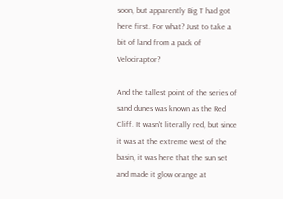soon, but apparently Big T had got here first. For what? Just to take a bit of land from a pack of Velociraptor?

And the tallest point of the series of sand dunes was known as the Red Cliff. It wasn't literally red, but since it was at the extreme west of the basin, it was here that the sun set and made it glow orange at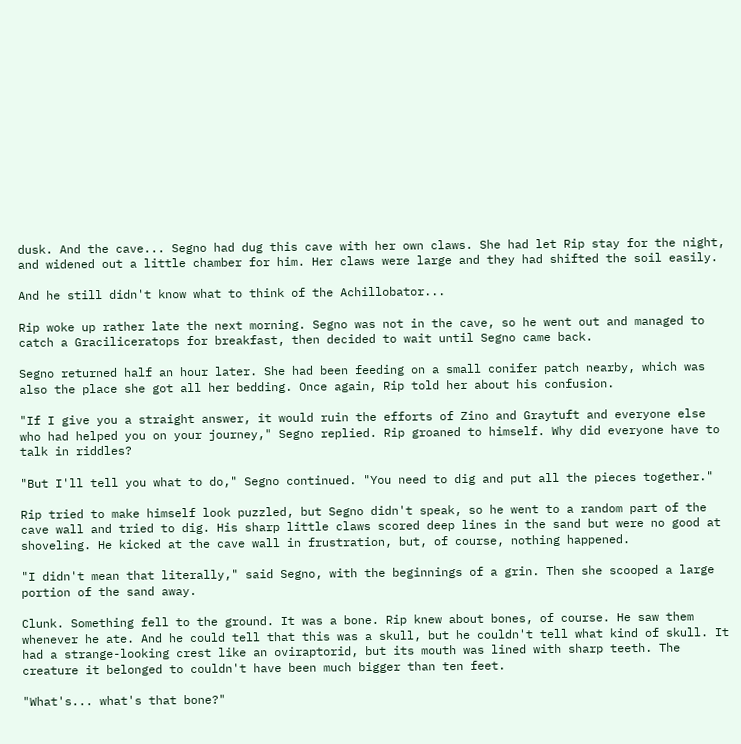dusk. And the cave... Segno had dug this cave with her own claws. She had let Rip stay for the night, and widened out a little chamber for him. Her claws were large and they had shifted the soil easily.

And he still didn't know what to think of the Achillobator...

Rip woke up rather late the next morning. Segno was not in the cave, so he went out and managed to catch a Graciliceratops for breakfast, then decided to wait until Segno came back.

Segno returned half an hour later. She had been feeding on a small conifer patch nearby, which was also the place she got all her bedding. Once again, Rip told her about his confusion.

"If I give you a straight answer, it would ruin the efforts of Zino and Graytuft and everyone else who had helped you on your journey," Segno replied. Rip groaned to himself. Why did everyone have to talk in riddles?

"But I'll tell you what to do," Segno continued. "You need to dig and put all the pieces together."

Rip tried to make himself look puzzled, but Segno didn't speak, so he went to a random part of the cave wall and tried to dig. His sharp little claws scored deep lines in the sand but were no good at shoveling. He kicked at the cave wall in frustration, but, of course, nothing happened.

"I didn't mean that literally," said Segno, with the beginnings of a grin. Then she scooped a large portion of the sand away.

Clunk. Something fell to the ground. It was a bone. Rip knew about bones, of course. He saw them whenever he ate. And he could tell that this was a skull, but he couldn't tell what kind of skull. It had a strange-looking crest like an oviraptorid, but its mouth was lined with sharp teeth. The creature it belonged to couldn't have been much bigger than ten feet.

"What's... what's that bone?"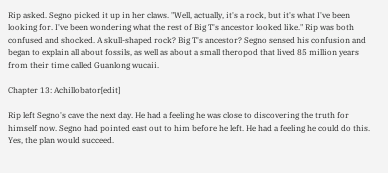Rip asked. Segno picked it up in her claws. "Well, actually, it's a rock, but it's what I've been looking for. I've been wondering what the rest of Big T's ancestor looked like." Rip was both confused and shocked. A skull-shaped rock? Big T's ancestor? Segno sensed his confusion and began to explain all about fossils, as well as about a small theropod that lived 85 million years from their time called Guanlong wucaii.

Chapter 13: Achillobator[edit]

Rip left Segno's cave the next day. He had a feeling he was close to discovering the truth for himself now. Segno had pointed east out to him before he left. He had a feeling he could do this. Yes, the plan would succeed.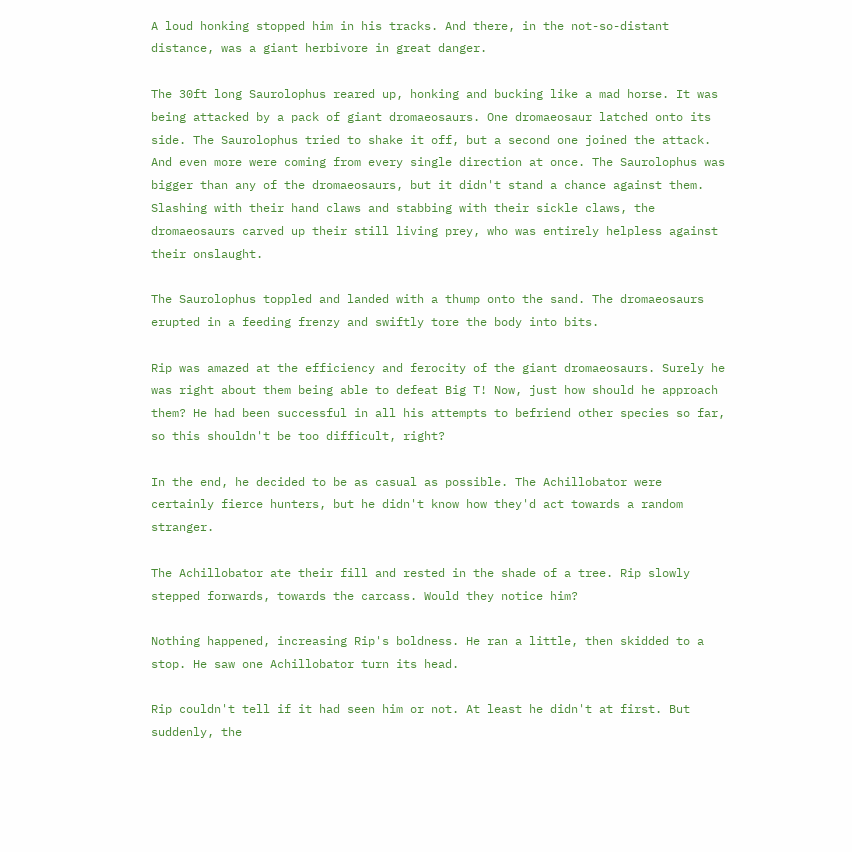A loud honking stopped him in his tracks. And there, in the not-so-distant distance, was a giant herbivore in great danger.

The 30ft long Saurolophus reared up, honking and bucking like a mad horse. It was being attacked by a pack of giant dromaeosaurs. One dromaeosaur latched onto its side. The Saurolophus tried to shake it off, but a second one joined the attack. And even more were coming from every single direction at once. The Saurolophus was bigger than any of the dromaeosaurs, but it didn't stand a chance against them. Slashing with their hand claws and stabbing with their sickle claws, the dromaeosaurs carved up their still living prey, who was entirely helpless against their onslaught.

The Saurolophus toppled and landed with a thump onto the sand. The dromaeosaurs erupted in a feeding frenzy and swiftly tore the body into bits.

Rip was amazed at the efficiency and ferocity of the giant dromaeosaurs. Surely he was right about them being able to defeat Big T! Now, just how should he approach them? He had been successful in all his attempts to befriend other species so far, so this shouldn't be too difficult, right?

In the end, he decided to be as casual as possible. The Achillobator were certainly fierce hunters, but he didn't know how they'd act towards a random stranger.

The Achillobator ate their fill and rested in the shade of a tree. Rip slowly stepped forwards, towards the carcass. Would they notice him?

Nothing happened, increasing Rip's boldness. He ran a little, then skidded to a stop. He saw one Achillobator turn its head.

Rip couldn't tell if it had seen him or not. At least he didn't at first. But suddenly, the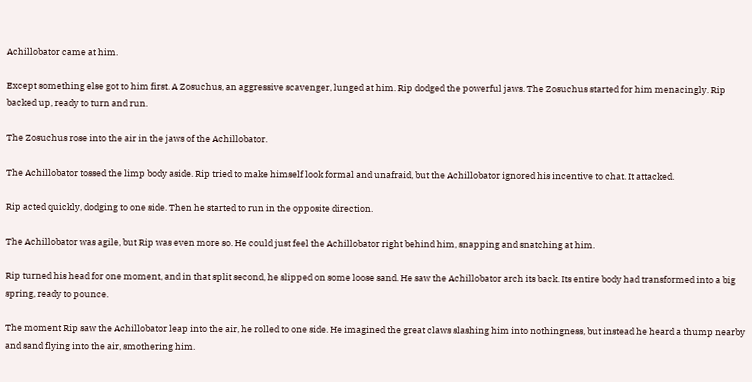Achillobator came at him.

Except something else got to him first. A Zosuchus, an aggressive scavenger, lunged at him. Rip dodged the powerful jaws. The Zosuchus started for him menacingly. Rip backed up, ready to turn and run.

The Zosuchus rose into the air in the jaws of the Achillobator.

The Achillobator tossed the limp body aside. Rip tried to make himself look formal and unafraid, but the Achillobator ignored his incentive to chat. It attacked.

Rip acted quickly, dodging to one side. Then he started to run in the opposite direction.

The Achillobator was agile, but Rip was even more so. He could just feel the Achillobator right behind him, snapping and snatching at him.

Rip turned his head for one moment, and in that split second, he slipped on some loose sand. He saw the Achillobator arch its back. Its entire body had transformed into a big spring, ready to pounce.

The moment Rip saw the Achillobator leap into the air, he rolled to one side. He imagined the great claws slashing him into nothingness, but instead he heard a thump nearby and sand flying into the air, smothering him.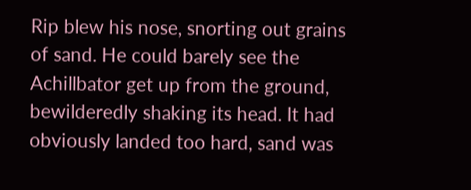Rip blew his nose, snorting out grains of sand. He could barely see the Achillbator get up from the ground, bewilderedly shaking its head. It had obviously landed too hard, sand was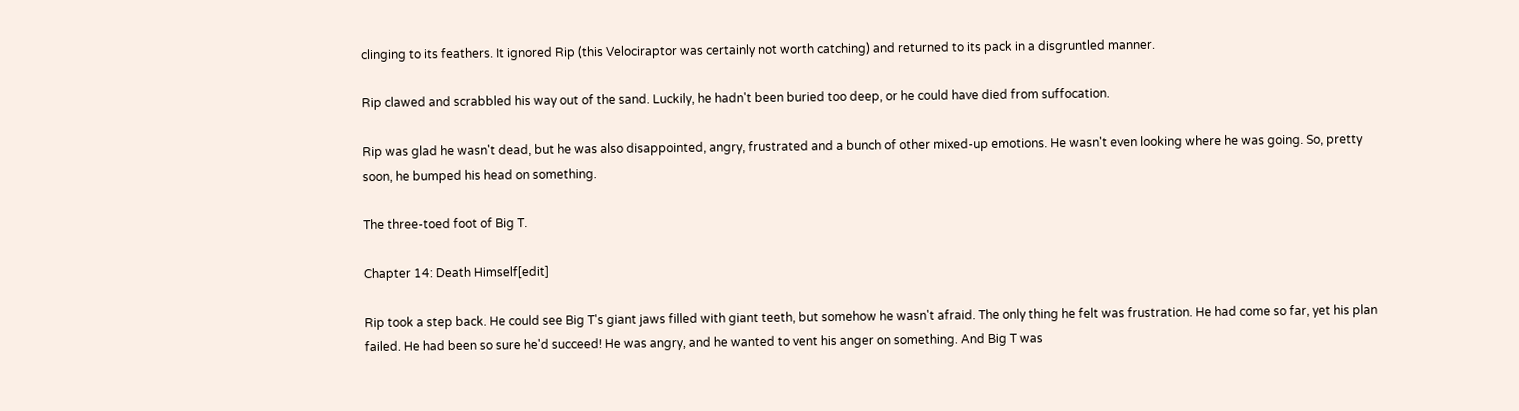clinging to its feathers. It ignored Rip (this Velociraptor was certainly not worth catching) and returned to its pack in a disgruntled manner.

Rip clawed and scrabbled his way out of the sand. Luckily, he hadn't been buried too deep, or he could have died from suffocation.

Rip was glad he wasn't dead, but he was also disappointed, angry, frustrated and a bunch of other mixed-up emotions. He wasn't even looking where he was going. So, pretty soon, he bumped his head on something.

The three-toed foot of Big T.

Chapter 14: Death Himself[edit]

Rip took a step back. He could see Big T's giant jaws filled with giant teeth, but somehow he wasn't afraid. The only thing he felt was frustration. He had come so far, yet his plan failed. He had been so sure he'd succeed! He was angry, and he wanted to vent his anger on something. And Big T was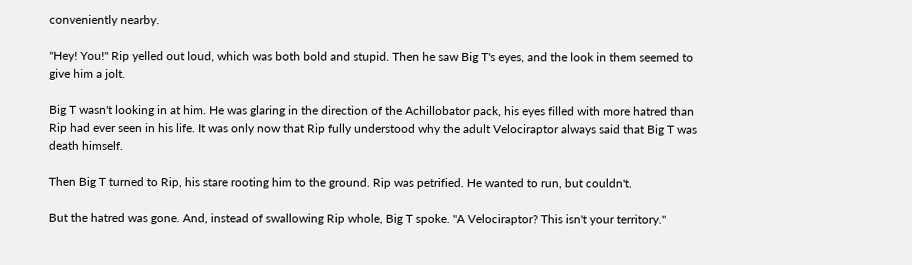conveniently nearby.

"Hey! You!" Rip yelled out loud, which was both bold and stupid. Then he saw Big T's eyes, and the look in them seemed to give him a jolt.

Big T wasn't looking in at him. He was glaring in the direction of the Achillobator pack, his eyes filled with more hatred than Rip had ever seen in his life. It was only now that Rip fully understood why the adult Velociraptor always said that Big T was death himself.

Then Big T turned to Rip, his stare rooting him to the ground. Rip was petrified. He wanted to run, but couldn't.

But the hatred was gone. And, instead of swallowing Rip whole, Big T spoke. "A Velociraptor? This isn't your territory."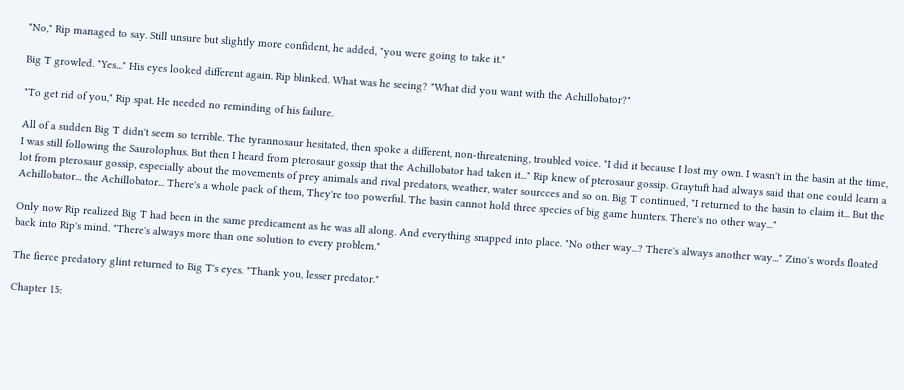"No," Rip managed to say. Still unsure but slightly more confident, he added, "you were going to take it."

Big T growled. "Yes..." His eyes looked different again. Rip blinked. What was he seeing? "What did you want with the Achillobator?"

"To get rid of you," Rip spat. He needed no reminding of his failure.

All of a sudden Big T didn't seem so terrible. The tyrannosaur hesitated, then spoke a different, non-threatening, troubled voice. "I did it because I lost my own. I wasn't in the basin at the time, I was still following the Saurolophus. But then I heard from pterosaur gossip that the Achillobator had taken it..." Rip knew of pterosaur gossip. Graytuft had always said that one could learn a lot from pterosaur gossip, especially about the movements of prey animals and rival predators, weather, water sourcces and so on. Big T continued, "I returned to the basin to claim it... But the Achillobator... the Achillobator... There's a whole pack of them, They're too powerful. The basin cannot hold three species of big game hunters. There's no other way..."

Only now Rip realized Big T had been in the same predicament as he was all along. And everything snapped into place. "No other way...? There's always another way..." Zino's words floated back into Rip's mind. "There's always more than one solution to every problem."

The fierce predatory glint returned to Big T's eyes. "Thank you, lesser predator."

Chapter 15: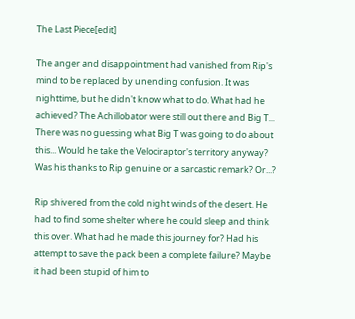The Last Piece[edit]

The anger and disappointment had vanished from Rip's mind to be replaced by unending confusion. It was nighttime, but he didn't know what to do. What had he achieved? The Achillobator were still out there and Big T... There was no guessing what Big T was going to do about this... Would he take the Velociraptor's territory anyway? Was his thanks to Rip genuine or a sarcastic remark? Or...?

Rip shivered from the cold night winds of the desert. He had to find some shelter where he could sleep and think this over. What had he made this journey for? Had his attempt to save the pack been a complete failure? Maybe it had been stupid of him to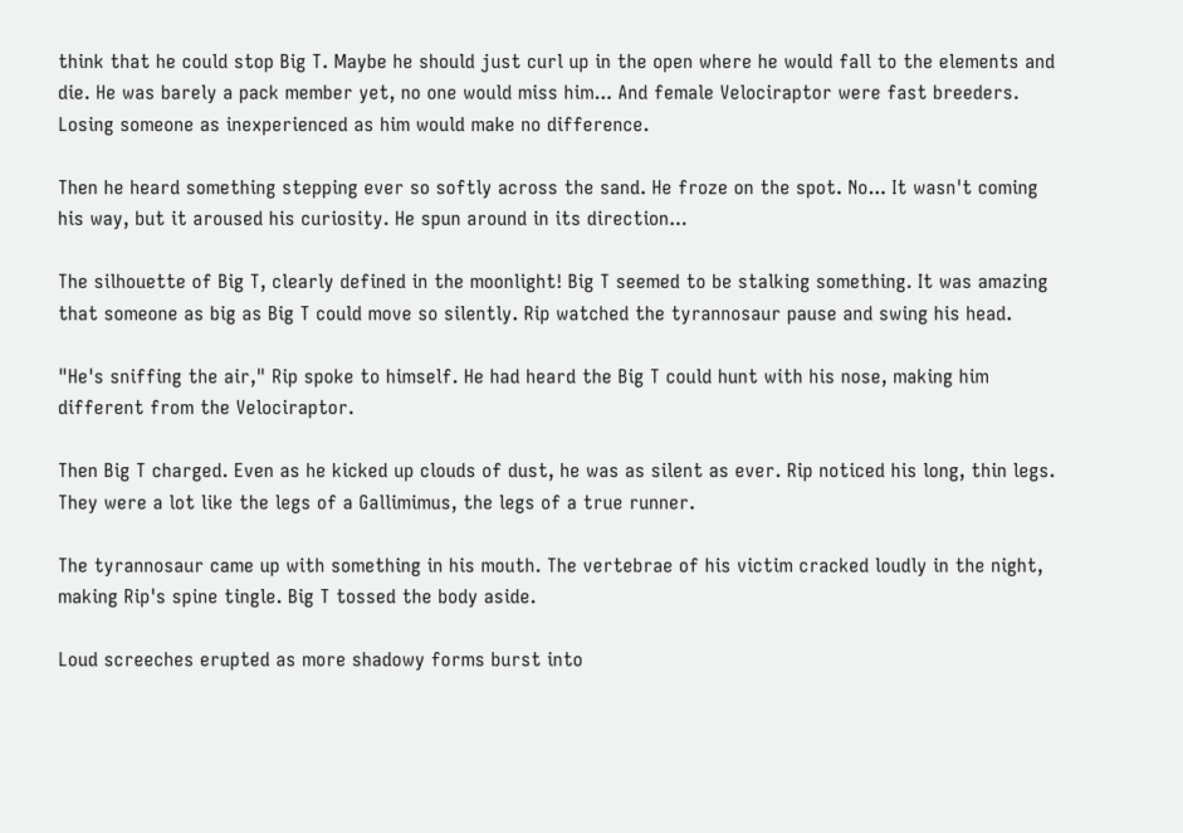think that he could stop Big T. Maybe he should just curl up in the open where he would fall to the elements and die. He was barely a pack member yet, no one would miss him... And female Velociraptor were fast breeders. Losing someone as inexperienced as him would make no difference.

Then he heard something stepping ever so softly across the sand. He froze on the spot. No... It wasn't coming his way, but it aroused his curiosity. He spun around in its direction...

The silhouette of Big T, clearly defined in the moonlight! Big T seemed to be stalking something. It was amazing that someone as big as Big T could move so silently. Rip watched the tyrannosaur pause and swing his head.

"He's sniffing the air," Rip spoke to himself. He had heard the Big T could hunt with his nose, making him different from the Velociraptor.

Then Big T charged. Even as he kicked up clouds of dust, he was as silent as ever. Rip noticed his long, thin legs. They were a lot like the legs of a Gallimimus, the legs of a true runner.

The tyrannosaur came up with something in his mouth. The vertebrae of his victim cracked loudly in the night, making Rip's spine tingle. Big T tossed the body aside.

Loud screeches erupted as more shadowy forms burst into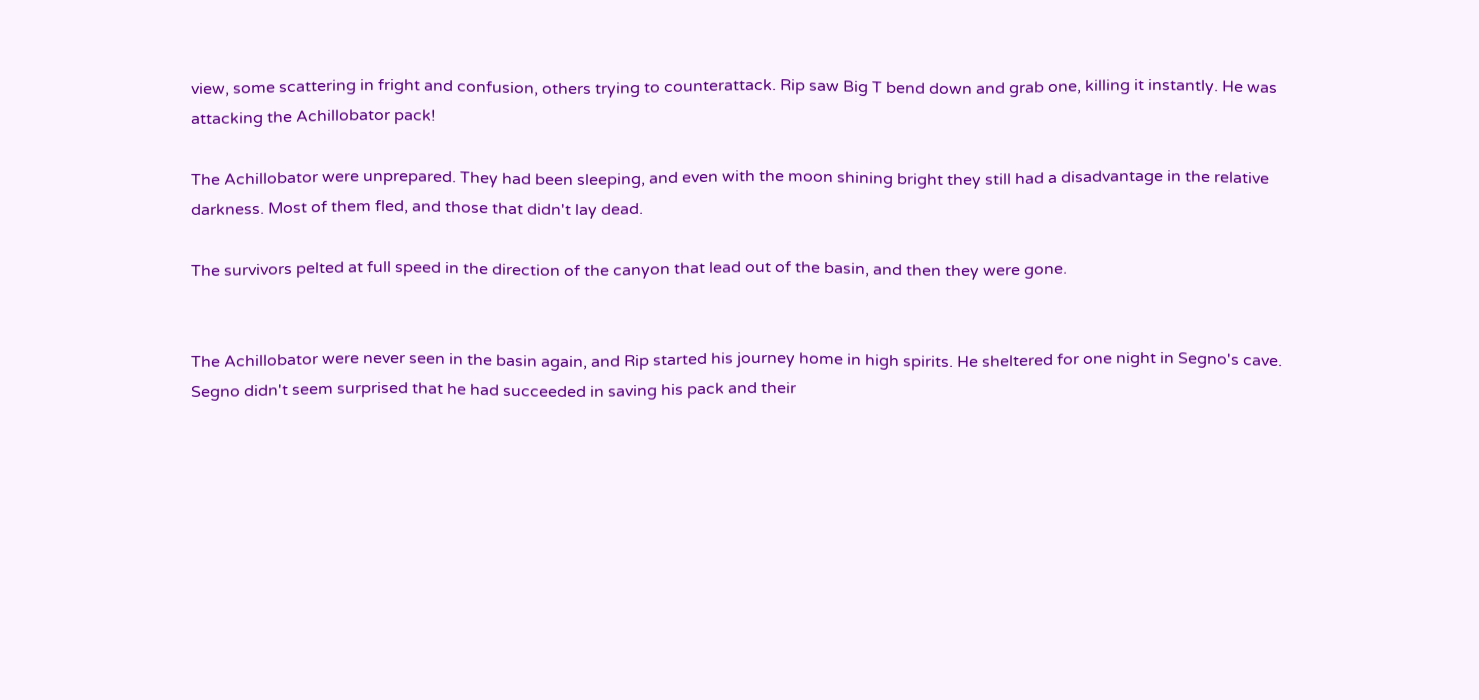view, some scattering in fright and confusion, others trying to counterattack. Rip saw Big T bend down and grab one, killing it instantly. He was attacking the Achillobator pack!

The Achillobator were unprepared. They had been sleeping, and even with the moon shining bright they still had a disadvantage in the relative darkness. Most of them fled, and those that didn't lay dead.

The survivors pelted at full speed in the direction of the canyon that lead out of the basin, and then they were gone.


The Achillobator were never seen in the basin again, and Rip started his journey home in high spirits. He sheltered for one night in Segno's cave. Segno didn't seem surprised that he had succeeded in saving his pack and their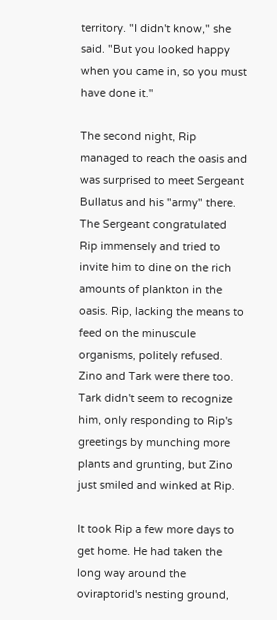territory. "I didn't know," she said. "But you looked happy when you came in, so you must have done it."

The second night, Rip managed to reach the oasis and was surprised to meet Sergeant Bullatus and his "army" there. The Sergeant congratulated Rip immensely and tried to invite him to dine on the rich amounts of plankton in the oasis. Rip, lacking the means to feed on the minuscule organisms, politely refused. Zino and Tark were there too. Tark didn't seem to recognize him, only responding to Rip's greetings by munching more plants and grunting, but Zino just smiled and winked at Rip.

It took Rip a few more days to get home. He had taken the long way around the oviraptorid's nesting ground,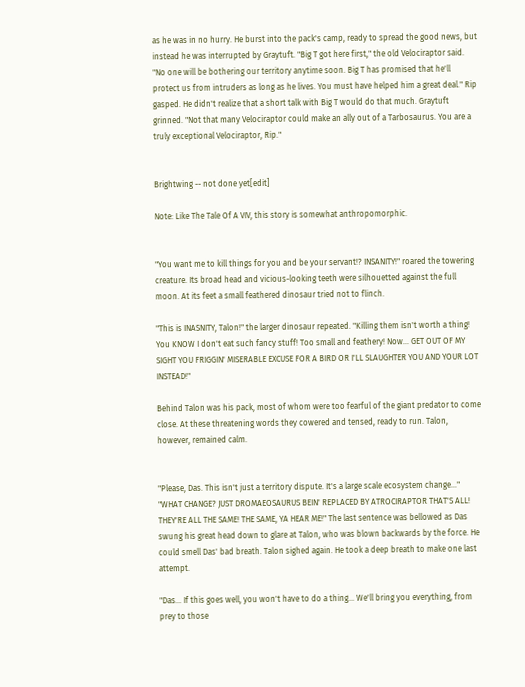as he was in no hurry. He burst into the pack's camp, ready to spread the good news, but instead he was interrupted by Graytuft. "Big T got here first," the old Velociraptor said. "No one will be bothering our territory anytime soon. Big T has promised that he'll protect us from intruders as long as he lives. You must have helped him a great deal." Rip gasped. He didn't realize that a short talk with Big T would do that much. Graytuft grinned. "Not that many Velociraptor could make an ally out of a Tarbosaurus. You are a truly exceptional Velociraptor, Rip."


Brightwing -- not done yet[edit]

Note: Like The Tale Of A VIV, this story is somewhat anthropomorphic.


"You want me to kill things for you and be your servant!? INSANITY!" roared the towering creature. Its broad head and vicious-looking teeth were silhouetted against the full moon. At its feet a small feathered dinosaur tried not to flinch.

"This is INASNITY, Talon!" the larger dinosaur repeated. "Killing them isn't worth a thing! You KNOW I don't eat such fancy stuff! Too small and feathery! Now... GET OUT OF MY SIGHT YOU FRIGGIN' MISERABLE EXCUSE FOR A BIRD OR I'LL SLAUGHTER YOU AND YOUR LOT INSTEAD!"

Behind Talon was his pack, most of whom were too fearful of the giant predator to come close. At these threatening words they cowered and tensed, ready to run. Talon, however, remained calm.


"Please, Das. This isn't just a territory dispute. It's a large scale ecosystem change..." "WHAT CHANGE? JUST DROMAEOSAURUS BEIN' REPLACED BY ATROCIRAPTOR THAT'S ALL! THEY'RE ALL THE SAME! THE SAME, YA HEAR ME!" The last sentence was bellowed as Das swung his great head down to glare at Talon, who was blown backwards by the force. He could smell Das' bad breath. Talon sighed again. He took a deep breath to make one last attempt.

"Das... If this goes well, you won't have to do a thing... We'll bring you everything, from prey to those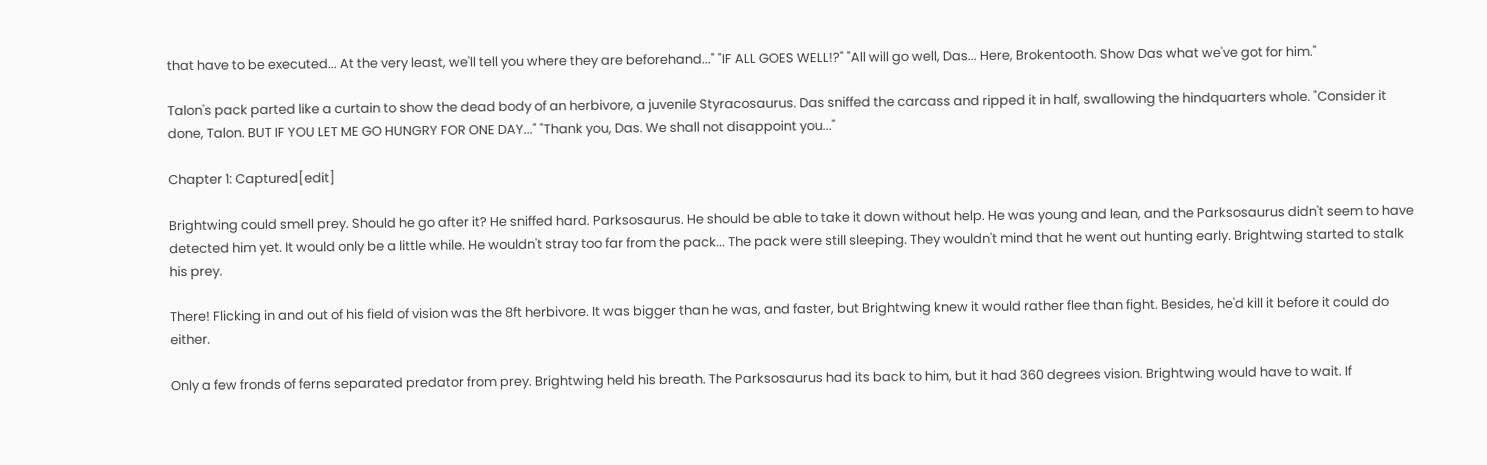that have to be executed... At the very least, we'll tell you where they are beforehand..." "IF ALL GOES WELL!?" "All will go well, Das... Here, Brokentooth. Show Das what we've got for him."

Talon's pack parted like a curtain to show the dead body of an herbivore, a juvenile Styracosaurus. Das sniffed the carcass and ripped it in half, swallowing the hindquarters whole. "Consider it done, Talon. BUT IF YOU LET ME GO HUNGRY FOR ONE DAY..." "Thank you, Das. We shall not disappoint you..."

Chapter 1: Captured[edit]

Brightwing could smell prey. Should he go after it? He sniffed hard. Parksosaurus. He should be able to take it down without help. He was young and lean, and the Parksosaurus didn't seem to have detected him yet. It would only be a little while. He wouldn't stray too far from the pack... The pack were still sleeping. They wouldn't mind that he went out hunting early. Brightwing started to stalk his prey.

There! Flicking in and out of his field of vision was the 8ft herbivore. It was bigger than he was, and faster, but Brightwing knew it would rather flee than fight. Besides, he'd kill it before it could do either.

Only a few fronds of ferns separated predator from prey. Brightwing held his breath. The Parksosaurus had its back to him, but it had 360 degrees vision. Brightwing would have to wait. If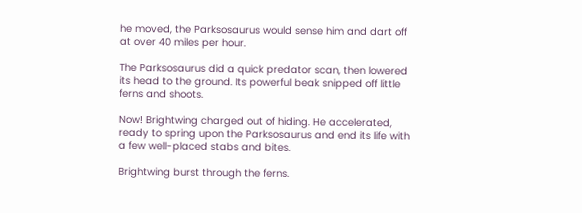he moved, the Parksosaurus would sense him and dart off at over 40 miles per hour.

The Parksosaurus did a quick predator scan, then lowered its head to the ground. Its powerful beak snipped off little ferns and shoots.

Now! Brightwing charged out of hiding. He accelerated, ready to spring upon the Parksosaurus and end its life with a few well-placed stabs and bites.

Brightwing burst through the ferns.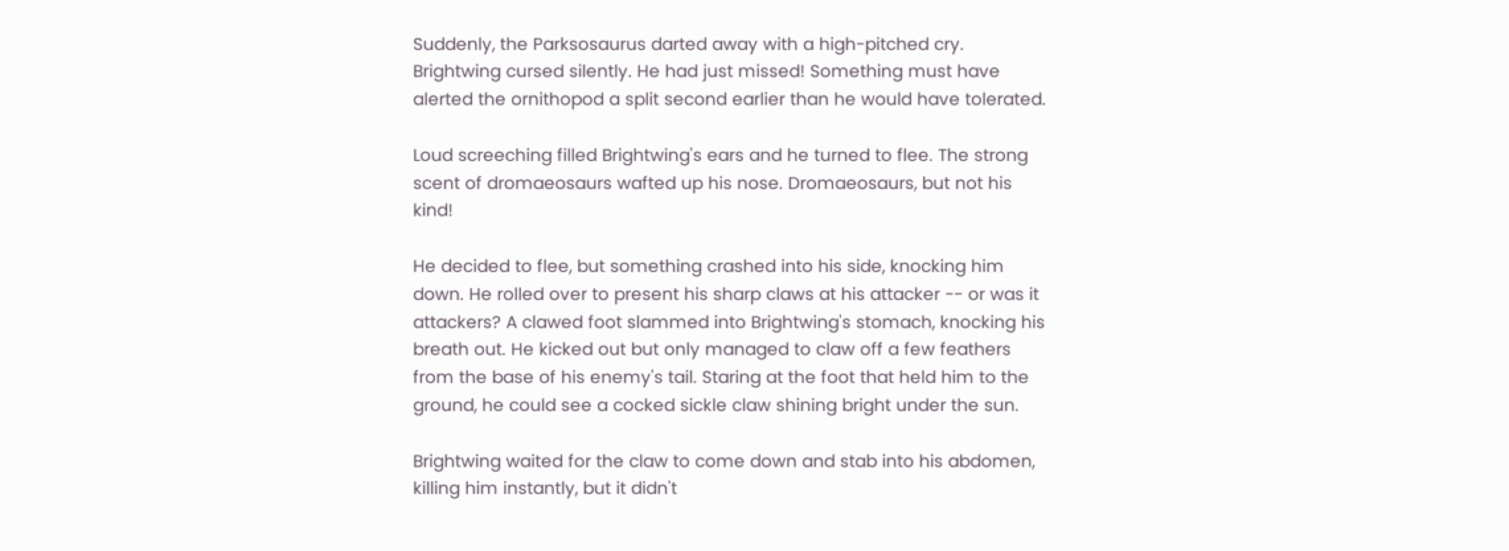Suddenly, the Parksosaurus darted away with a high-pitched cry. Brightwing cursed silently. He had just missed! Something must have alerted the ornithopod a split second earlier than he would have tolerated.

Loud screeching filled Brightwing's ears and he turned to flee. The strong scent of dromaeosaurs wafted up his nose. Dromaeosaurs, but not his kind!

He decided to flee, but something crashed into his side, knocking him down. He rolled over to present his sharp claws at his attacker -- or was it attackers? A clawed foot slammed into Brightwing's stomach, knocking his breath out. He kicked out but only managed to claw off a few feathers from the base of his enemy's tail. Staring at the foot that held him to the ground, he could see a cocked sickle claw shining bright under the sun.

Brightwing waited for the claw to come down and stab into his abdomen, killing him instantly, but it didn't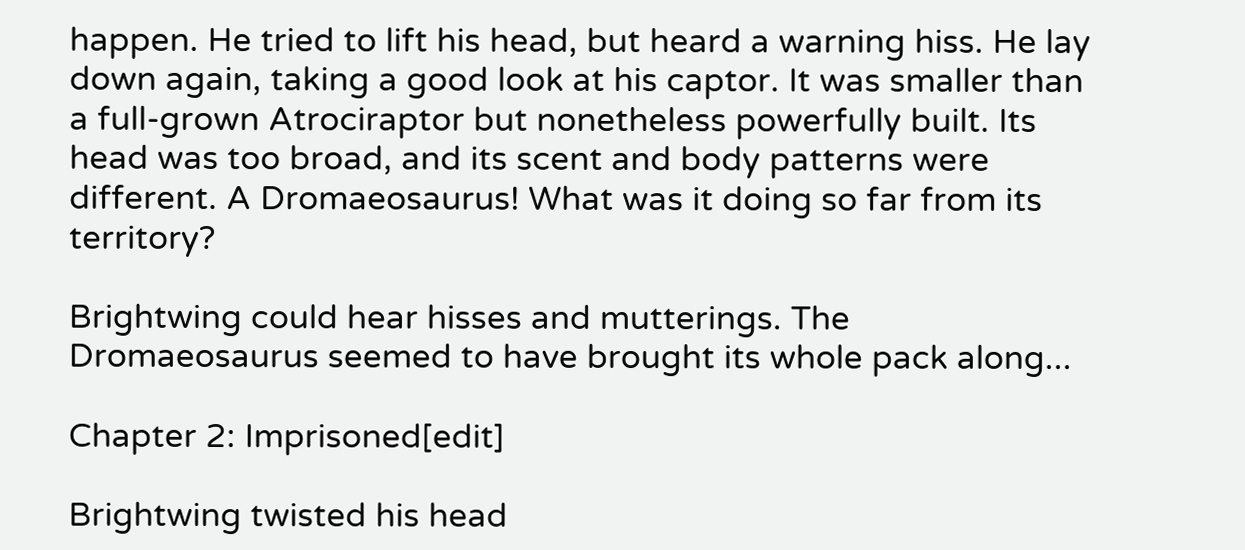happen. He tried to lift his head, but heard a warning hiss. He lay down again, taking a good look at his captor. It was smaller than a full-grown Atrociraptor but nonetheless powerfully built. Its head was too broad, and its scent and body patterns were different. A Dromaeosaurus! What was it doing so far from its territory?

Brightwing could hear hisses and mutterings. The Dromaeosaurus seemed to have brought its whole pack along...

Chapter 2: Imprisoned[edit]

Brightwing twisted his head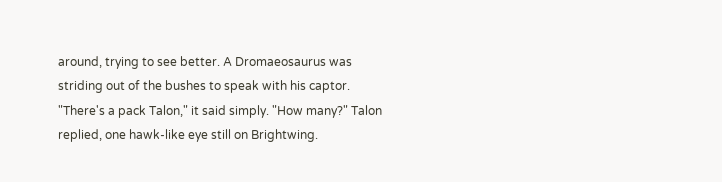around, trying to see better. A Dromaeosaurus was striding out of the bushes to speak with his captor. "There's a pack Talon," it said simply. "How many?" Talon replied, one hawk-like eye still on Brightwing.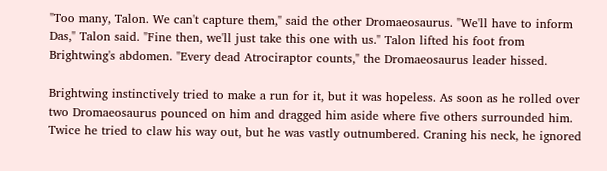"Too many, Talon. We can't capture them," said the other Dromaeosaurus. "We'll have to inform Das," Talon said. "Fine then, we'll just take this one with us." Talon lifted his foot from Brightwing's abdomen. "Every dead Atrociraptor counts," the Dromaeosaurus leader hissed.

Brightwing instinctively tried to make a run for it, but it was hopeless. As soon as he rolled over two Dromaeosaurus pounced on him and dragged him aside where five others surrounded him. Twice he tried to claw his way out, but he was vastly outnumbered. Craning his neck, he ignored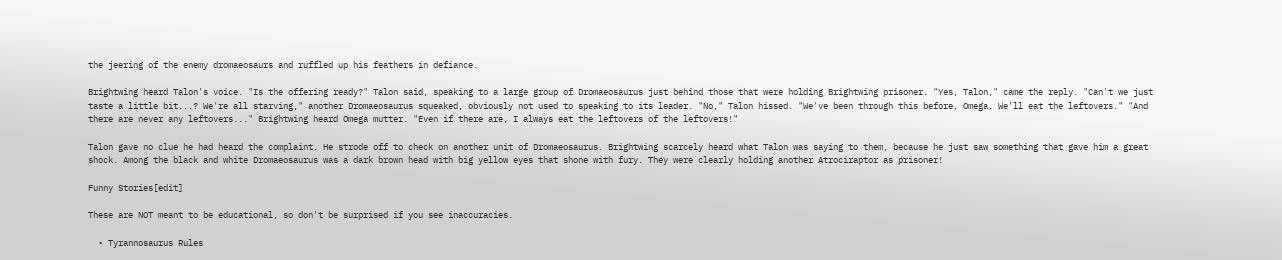the jeering of the enemy dromaeosaurs and ruffled up his feathers in defiance.

Brightwing heard Talon's voice. "Is the offering ready?" Talon said, speaking to a large group of Dromaeosaurus just behind those that were holding Brightwing prisoner. "Yes, Talon," came the reply. "Can't we just taste a little bit...? We're all starving," another Dromaeosaurus squeaked, obviously not used to speaking to its leader. "No," Talon hissed. "We've been through this before, Omega. We'll eat the leftovers." "And there are never any leftovers..." Brightwing heard Omega mutter. "Even if there are, I always eat the leftovers of the leftovers!"

Talon gave no clue he had heard the complaint. He strode off to check on another unit of Dromaeosaurus. Brightwing scarcely heard what Talon was saying to them, because he just saw something that gave him a great shock. Among the black and white Dromaeosaurus was a dark brown head with big yellow eyes that shone with fury. They were clearly holding another Atrociraptor as prisoner!

Funny Stories[edit]

These are NOT meant to be educational, so don't be surprised if you see inaccuracies.

  • Tyrannosaurus Rules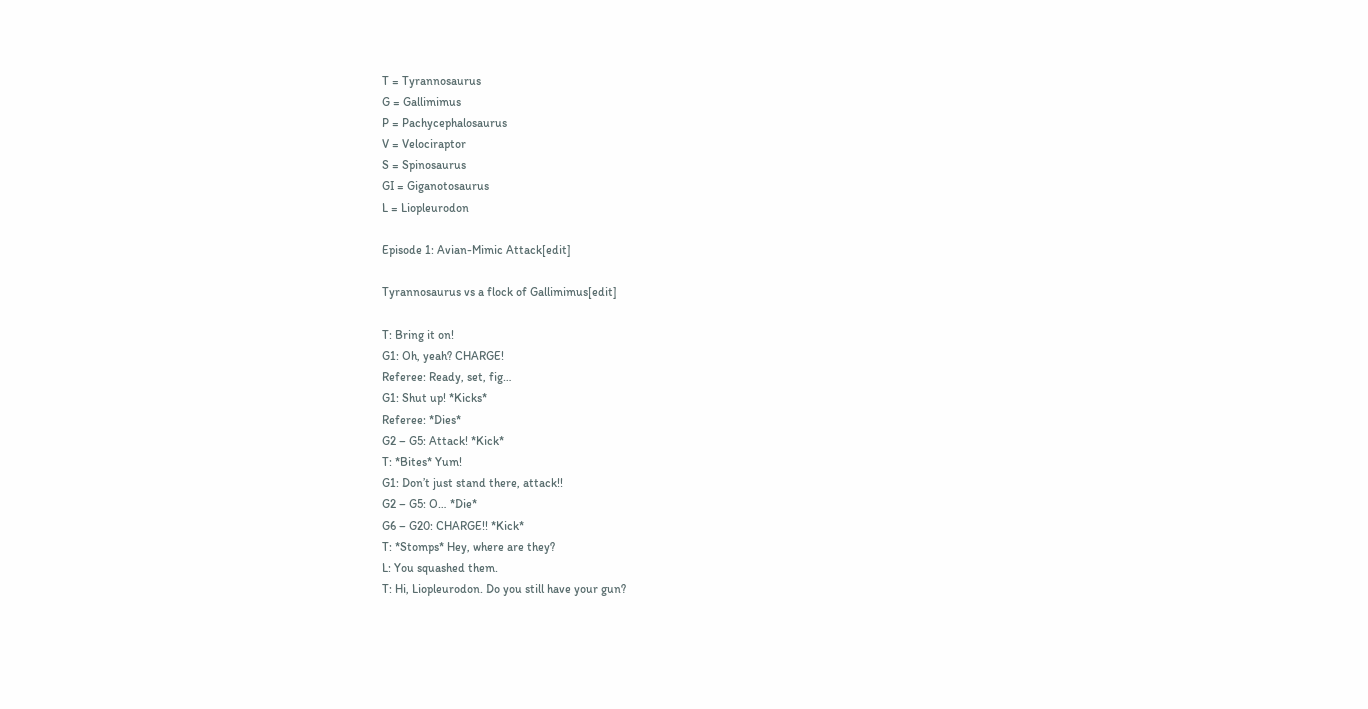T = Tyrannosaurus
G = Gallimimus
P = Pachycephalosaurus
V = Velociraptor
S = Spinosaurus
GI = Giganotosaurus
L = Liopleurodon

Episode 1: Avian-Mimic Attack[edit]

Tyrannosaurus vs a flock of Gallimimus[edit]

T: Bring it on!
G1: Oh, yeah? CHARGE!
Referee: Ready, set, fig…
G1: Shut up! *Kicks*
Referee: *Dies*
G2 – G5: Attack! *Kick*
T: *Bites* Yum!
G1: Don’t just stand there, attack!!
G2 – G5: O… *Die*
G6 – G20: CHARGE!! *Kick*
T: *Stomps* Hey, where are they?
L: You squashed them.
T: Hi, Liopleurodon. Do you still have your gun?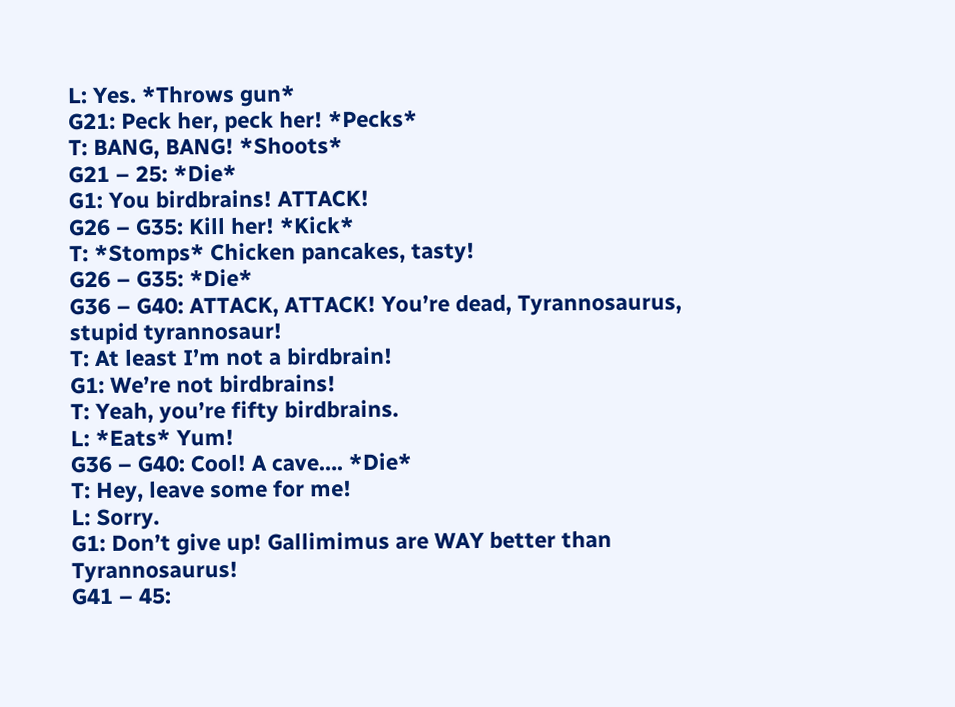L: Yes. *Throws gun*
G21: Peck her, peck her! *Pecks*
T: BANG, BANG! *Shoots*
G21 – 25: *Die*
G1: You birdbrains! ATTACK!
G26 – G35: Kill her! *Kick*
T: *Stomps* Chicken pancakes, tasty!
G26 – G35: *Die*
G36 – G40: ATTACK, ATTACK! You’re dead, Tyrannosaurus, stupid tyrannosaur!
T: At least I’m not a birdbrain!
G1: We’re not birdbrains!
T: Yeah, you’re fifty birdbrains.
L: *Eats* Yum!
G36 – G40: Cool! A cave…. *Die*
T: Hey, leave some for me!
L: Sorry.
G1: Don’t give up! Gallimimus are WAY better than Tyrannosaurus!
G41 – 45: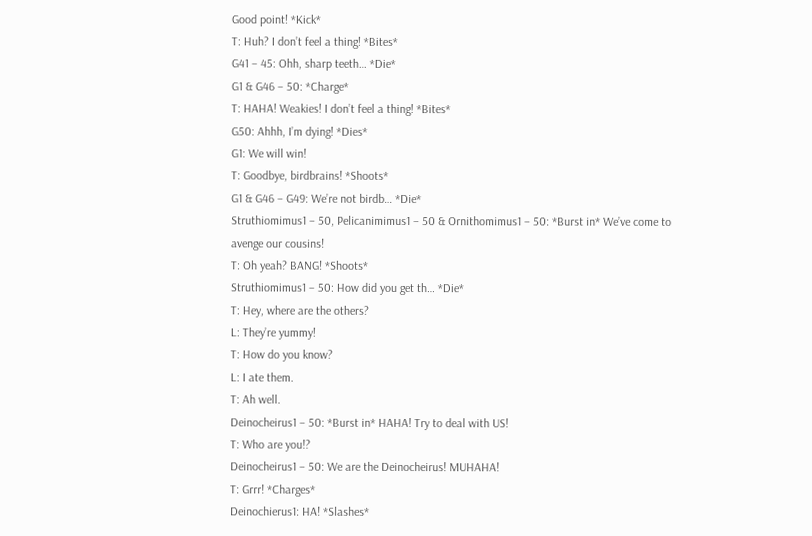Good point! *Kick*
T: Huh? I don’t feel a thing! *Bites*
G41 – 45: Ohh, sharp teeth… *Die*
G1 & G46 – 50: *Charge*
T: HAHA! Weakies! I don’t feel a thing! *Bites*
G50: Ahhh, I’m dying! *Dies*
G1: We will win!
T: Goodbye, birdbrains! *Shoots*
G1 & G46 – G49: We’re not birdb… *Die*
Struthiomimus1 – 50, Pelicanimimus1 – 50 & Ornithomimus1 – 50: *Burst in* We’ve come to avenge our cousins!
T: Oh yeah? BANG! *Shoots*
Struthiomimus1 – 50: How did you get th… *Die*
T: Hey, where are the others?
L: They’re yummy!
T: How do you know?
L: I ate them.
T: Ah well.
Deinocheirus1 – 50: *Burst in* HAHA! Try to deal with US!
T: Who are you!?
Deinocheirus1 – 50: We are the Deinocheirus! MUHAHA!
T: Grrr! *Charges*
Deinochierus1: HA! *Slashes*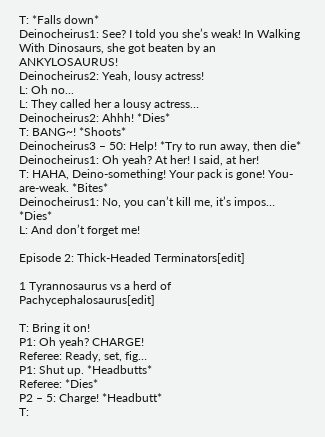T: *Falls down*
Deinocheirus1: See? I told you she’s weak! In Walking With Dinosaurs, she got beaten by an ANKYLOSAURUS!
Deinocheirus2: Yeah, lousy actress!
L: Oh no...
L: They called her a lousy actress…
Deinocheirus2: Ahhh! *Dies*
T: BANG~! *Shoots*
Deinocheirus3 – 50: Help! *Try to run away, then die*
Deinocheirus1: Oh yeah? At her! I said, at her!
T: HAHA, Deino-something! Your pack is gone! You-are-weak. *Bites*
Deinocheirus1: No, you can’t kill me, it’s impos… *Dies*
L: And don’t forget me!

Episode 2: Thick-Headed Terminators[edit]

1 Tyrannosaurus vs a herd of Pachycephalosaurus[edit]

T: Bring it on!
P1: Oh yeah? CHARGE!
Referee: Ready, set, fig…
P1: Shut up. *Headbutts*
Referee: *Dies*
P2 – 5: Charge! *Headbutt*
T: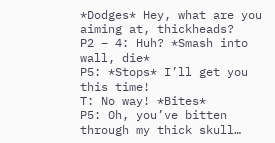*Dodges* Hey, what are you aiming at, thickheads?
P2 – 4: Huh? *Smash into wall, die*
P5: *Stops* I’ll get you this time!
T: No way! *Bites*
P5: Oh, you’ve bitten through my thick skull…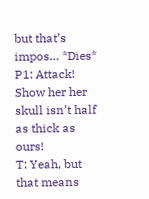but that’s impos… *Dies*
P1: Attack! Show her her skull isn’t half as thick as ours!
T: Yeah, but that means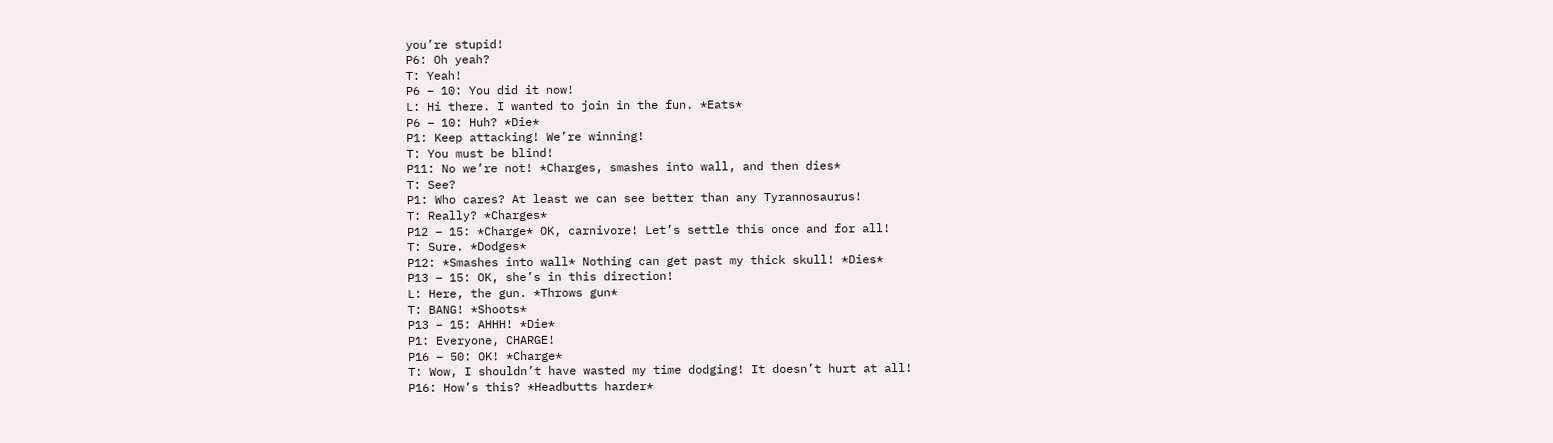you’re stupid!
P6: Oh yeah?
T: Yeah!
P6 – 10: You did it now!
L: Hi there. I wanted to join in the fun. *Eats*
P6 – 10: Huh? *Die*
P1: Keep attacking! We’re winning!
T: You must be blind!
P11: No we’re not! *Charges, smashes into wall, and then dies*
T: See?
P1: Who cares? At least we can see better than any Tyrannosaurus!
T: Really? *Charges*
P12 – 15: *Charge* OK, carnivore! Let’s settle this once and for all!
T: Sure. *Dodges*
P12: *Smashes into wall* Nothing can get past my thick skull! *Dies*
P13 – 15: OK, she’s in this direction!
L: Here, the gun. *Throws gun*
T: BANG! *Shoots*
P13 – 15: AHHH! *Die*
P1: Everyone, CHARGE!
P16 – 50: OK! *Charge*
T: Wow, I shouldn’t have wasted my time dodging! It doesn’t hurt at all!
P16: How’s this? *Headbutts harder*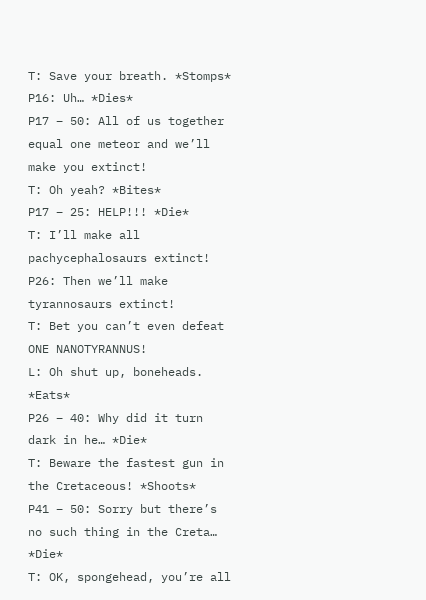T: Save your breath. *Stomps*
P16: Uh… *Dies*
P17 – 50: All of us together equal one meteor and we’ll make you extinct!
T: Oh yeah? *Bites*
P17 – 25: HELP!!! *Die*
T: I’ll make all pachycephalosaurs extinct!
P26: Then we’ll make tyrannosaurs extinct!
T: Bet you can’t even defeat ONE NANOTYRANNUS!
L: Oh shut up, boneheads. *Eats*
P26 – 40: Why did it turn dark in he… *Die*
T: Beware the fastest gun in the Cretaceous! *Shoots*
P41 – 50: Sorry but there’s no such thing in the Creta… *Die*
T: OK, spongehead, you’re all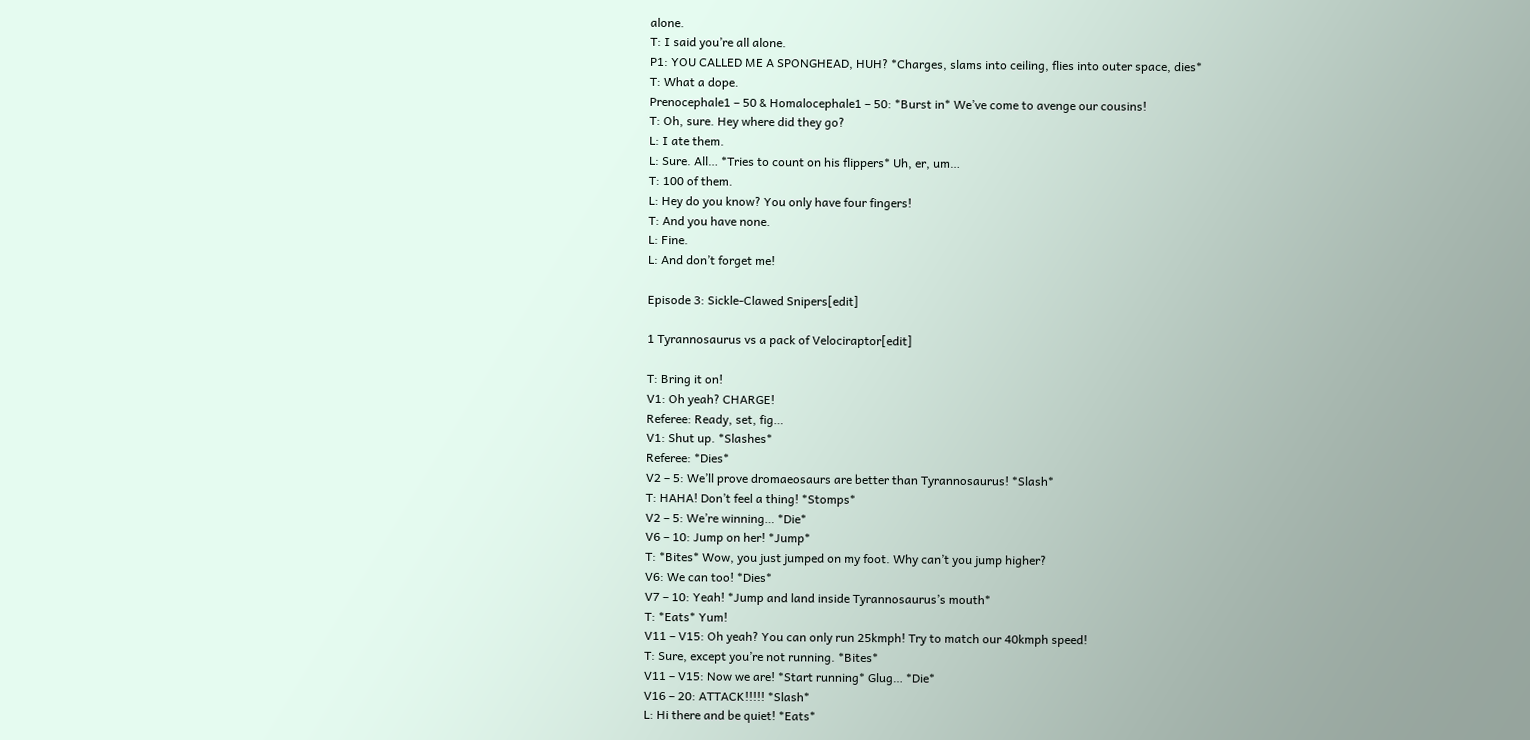alone.
T: I said you’re all alone.
P1: YOU CALLED ME A SPONGHEAD, HUH? *Charges, slams into ceiling, flies into outer space, dies*
T: What a dope.
Prenocephale1 – 50 & Homalocephale1 – 50: *Burst in* We’ve come to avenge our cousins!
T: Oh, sure. Hey where did they go?
L: I ate them.
L: Sure. All… *Tries to count on his flippers* Uh, er, um…
T: 100 of them.
L: Hey do you know? You only have four fingers!
T: And you have none.
L: Fine.
L: And don’t forget me!

Episode 3: Sickle-Clawed Snipers[edit]

1 Tyrannosaurus vs a pack of Velociraptor[edit]

T: Bring it on!
V1: Oh yeah? CHARGE!
Referee: Ready, set, fig…
V1: Shut up. *Slashes*
Referee: *Dies*
V2 – 5: We’ll prove dromaeosaurs are better than Tyrannosaurus! *Slash*
T: HAHA! Don’t feel a thing! *Stomps*
V2 – 5: We’re winning… *Die*
V6 – 10: Jump on her! *Jump*
T: *Bites* Wow, you just jumped on my foot. Why can’t you jump higher?
V6: We can too! *Dies*
V7 – 10: Yeah! *Jump and land inside Tyrannosaurus’s mouth*
T: *Eats* Yum!
V11 – V15: Oh yeah? You can only run 25kmph! Try to match our 40kmph speed!
T: Sure, except you’re not running. *Bites*
V11 – V15: Now we are! *Start running* Glug… *Die*
V16 – 20: ATTACK!!!!! *Slash*
L: Hi there and be quiet! *Eats*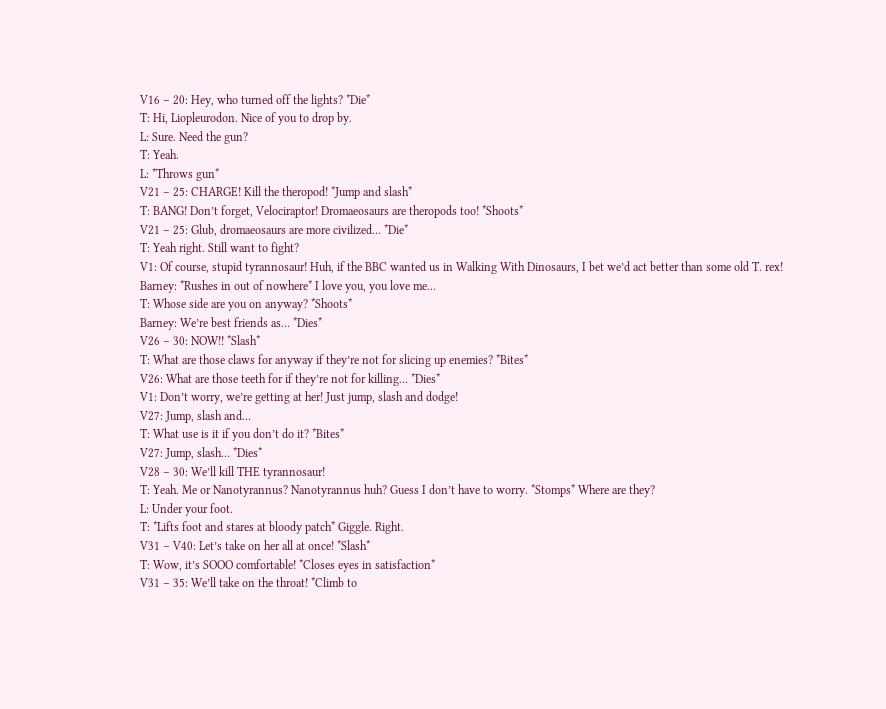V16 – 20: Hey, who turned off the lights? *Die*
T: Hi, Liopleurodon. Nice of you to drop by.
L: Sure. Need the gun?
T: Yeah.
L: *Throws gun*
V21 – 25: CHARGE! Kill the theropod! *Jump and slash*
T: BANG! Don’t forget, Velociraptor! Dromaeosaurs are theropods too! *Shoots*
V21 – 25: Glub, dromaeosaurs are more civilized… *Die*
T: Yeah right. Still want to fight?
V1: Of course, stupid tyrannosaur! Huh, if the BBC wanted us in Walking With Dinosaurs, I bet we’d act better than some old T. rex!
Barney: *Rushes in out of nowhere* I love you, you love me…
T: Whose side are you on anyway? *Shoots*
Barney: We’re best friends as… *Dies*
V26 – 30: NOW!! *Slash*
T: What are those claws for anyway if they’re not for slicing up enemies? *Bites*
V26: What are those teeth for if they’re not for killing… *Dies*
V1: Don’t worry, we’re getting at her! Just jump, slash and dodge!
V27: Jump, slash and…
T: What use is it if you don’t do it? *Bites*
V27: Jump, slash… *Dies*
V28 – 30: We’ll kill THE tyrannosaur!
T: Yeah. Me or Nanotyrannus? Nanotyrannus huh? Guess I don’t have to worry. *Stomps* Where are they?
L: Under your foot.
T: *Lifts foot and stares at bloody patch* Giggle. Right.
V31 – V40: Let’s take on her all at once! *Slash*
T: Wow, it’s SOOO comfortable! *Closes eyes in satisfaction*
V31 – 35: We’ll take on the throat! *Climb to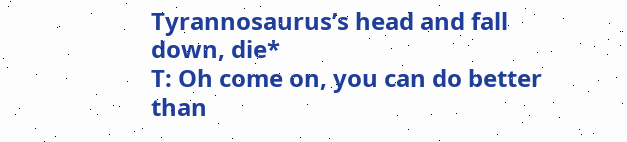Tyrannosaurus’s head and fall down, die*
T: Oh come on, you can do better than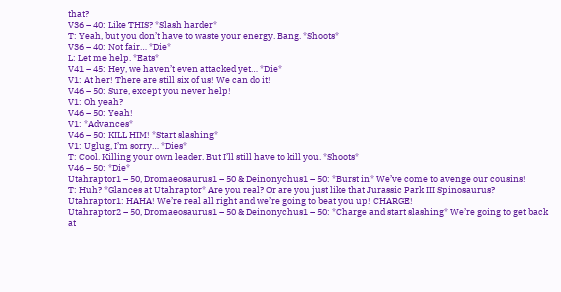that?
V36 – 40: Like THIS? *Slash harder*
T: Yeah, but you don’t have to waste your energy. Bang. *Shoots*
V36 – 40: Not fair… *Die*
L: Let me help. *Eats*
V41 – 45: Hey, we haven’t even attacked yet… *Die*
V1: At her! There are still six of us! We can do it!
V46 – 50: Sure, except you never help!
V1: Oh yeah?
V46 – 50: Yeah!
V1: *Advances*
V46 – 50: KILL HIM! *Start slashing*
V1: Uglug, I’m sorry… *Dies*
T: Cool. Killing your own leader. But I’ll still have to kill you. *Shoots*
V46 – 50: *Die*
Utahraptor1 – 50, Dromaeosaurus1 – 50 & Deinonychus1 – 50: *Burst in* We’ve come to avenge our cousins!
T: Huh? *Glances at Utahraptor* Are you real? Or are you just like that Jurassic Park III Spinosaurus?
Utahraptor1: HAHA! We’re real all right and we’re going to beat you up! CHARGE!
Utahraptor2 – 50, Dromaeosaurus1 – 50 & Deinonychus1 – 50: *Charge and start slashing* We’re going to get back at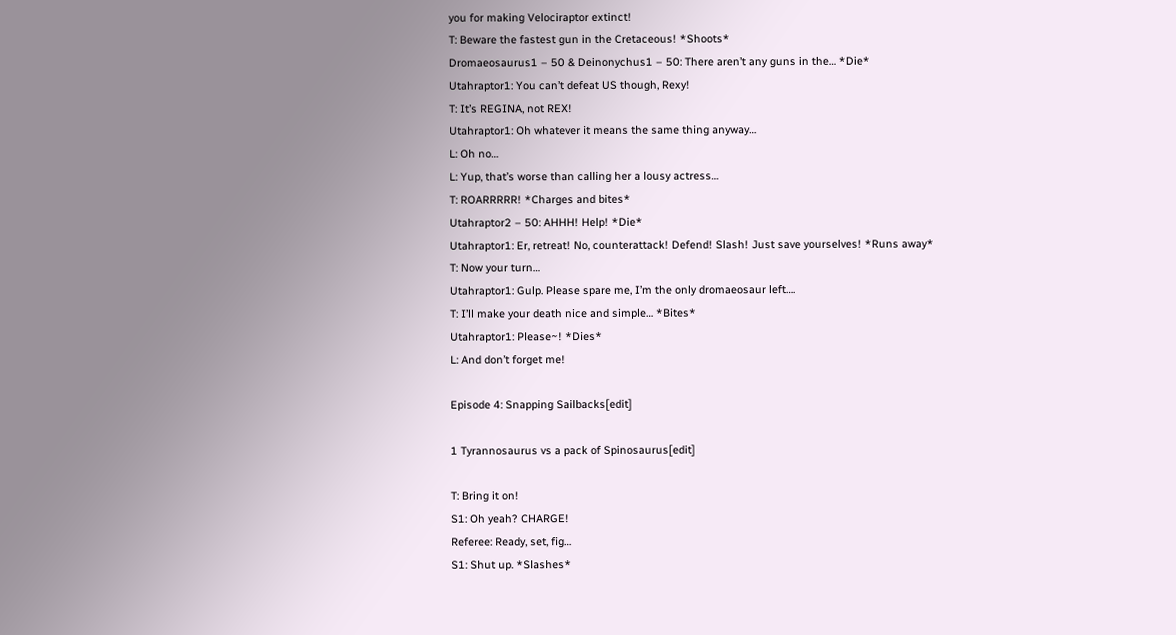you for making Velociraptor extinct!
T: Beware the fastest gun in the Cretaceous! *Shoots*
Dromaeosaurus1 – 50 & Deinonychus1 – 50: There aren’t any guns in the… *Die*
Utahraptor1: You can’t defeat US though, Rexy!
T: It’s REGINA, not REX!
Utahraptor1: Oh whatever it means the same thing anyway…
L: Oh no…
L: Yup, that’s worse than calling her a lousy actress…
T: ROARRRRR! *Charges and bites*
Utahraptor2 – 50: AHHH! Help! *Die*
Utahraptor1: Er, retreat! No, counterattack! Defend! Slash! Just save yourselves! *Runs away*
T: Now your turn…
Utahraptor1: Gulp. Please spare me, I’m the only dromaeosaur left….
T: I’ll make your death nice and simple… *Bites*
Utahraptor1: Please~! *Dies*
L: And don’t forget me!

Episode 4: Snapping Sailbacks[edit]

1 Tyrannosaurus vs a pack of Spinosaurus[edit]

T: Bring it on!
S1: Oh yeah? CHARGE!
Referee: Ready, set, fig…
S1: Shut up. *Slashes*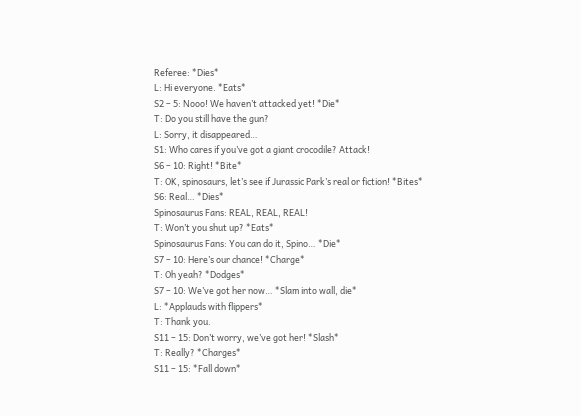Referee: *Dies*
L: Hi everyone. *Eats*
S2 – 5: Nooo! We haven’t attacked yet! *Die*
T: Do you still have the gun?
L: Sorry, it disappeared…
S1: Who cares if you’ve got a giant crocodile? Attack!
S6 – 10: Right! *Bite*
T: OK, spinosaurs, let’s see if Jurassic Park’s real or fiction! *Bites*
S6: Real… *Dies*
Spinosaurus Fans: REAL, REAL, REAL!
T: Won’t you shut up? *Eats*
Spinosaurus Fans: You can do it, Spino… *Die*
S7 – 10: Here’s our chance! *Charge*
T: Oh yeah? *Dodges*
S7 – 10: We’ve got her now… *Slam into wall, die*
L: *Applauds with flippers*
T: Thank you.
S11 – 15: Don’t worry, we’ve got her! *Slash*
T: Really? *Charges*
S11 – 15: *Fall down*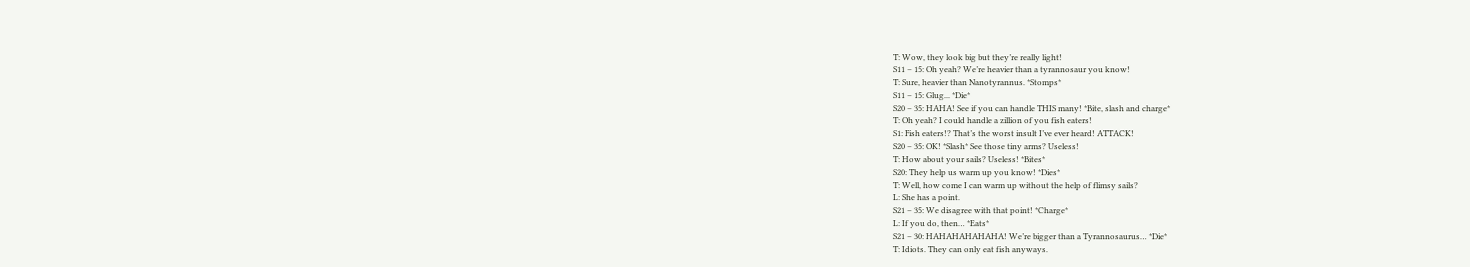T: Wow, they look big but they’re really light!
S11 – 15: Oh yeah? We’re heavier than a tyrannosaur you know!
T: Sure, heavier than Nanotyrannus. *Stomps*
S11 – 15: Glug... *Die*
S20 – 35: HAHA! See if you can handle THIS many! *Bite, slash and charge*
T: Oh yeah? I could handle a zillion of you fish eaters!
S1: Fish eaters!? That’s the worst insult I’ve ever heard! ATTACK!
S20 – 35: OK! *Slash* See those tiny arms? Useless!
T: How about your sails? Useless! *Bites*
S20: They help us warm up you know! *Dies*
T: Well, how come I can warm up without the help of flimsy sails?
L: She has a point.
S21 – 35: We disagree with that point! *Charge*
L: If you do, then… *Eats*
S21 – 30: HAHAHAHAHAHA! We’re bigger than a Tyrannosaurus… *Die*
T: Idiots. They can only eat fish anyways.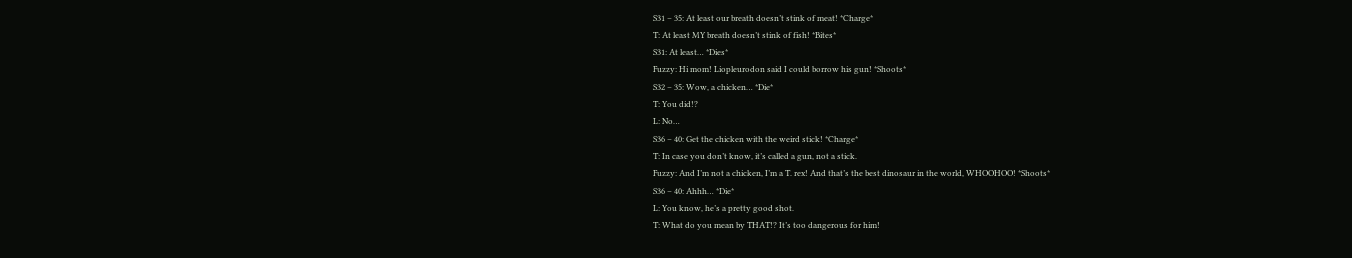S31 – 35: At least our breath doesn’t stink of meat! *Charge*
T: At least MY breath doesn’t stink of fish! *Bites*
S31: At least… *Dies*
Fuzzy: Hi mom! Liopleurodon said I could borrow his gun! *Shoots*
S32 – 35: Wow, a chicken… *Die*
T: You did!?
L: No…
S36 – 40: Get the chicken with the weird stick! *Charge*
T: In case you don’t know, it’s called a gun, not a stick.
Fuzzy: And I’m not a chicken, I’m a T. rex! And that’s the best dinosaur in the world, WHOOHOO! *Shoots*
S36 – 40: Ahhh… *Die*
L: You know, he’s a pretty good shot.
T: What do you mean by THAT!? It’s too dangerous for him!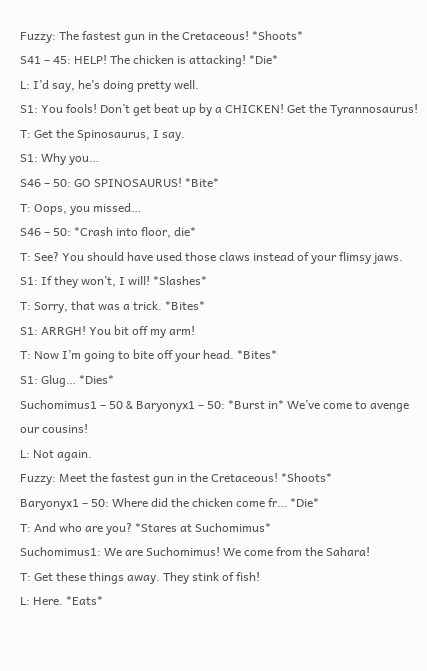Fuzzy: The fastest gun in the Cretaceous! *Shoots*
S41 – 45: HELP! The chicken is attacking! *Die*
L: I’d say, he’s doing pretty well.
S1: You fools! Don’t get beat up by a CHICKEN! Get the Tyrannosaurus!
T: Get the Spinosaurus, I say.
S1: Why you…
S46 – 50: GO SPINOSAURUS! *Bite*
T: Oops, you missed…
S46 – 50: *Crash into floor, die*
T: See? You should have used those claws instead of your flimsy jaws.
S1: If they won’t, I will! *Slashes*
T: Sorry, that was a trick. *Bites*
S1: ARRGH! You bit off my arm!
T: Now I’m going to bite off your head. *Bites*
S1: Glug… *Dies*
Suchomimus1 – 50 & Baryonyx1 – 50: *Burst in* We’ve come to avenge our cousins!
L: Not again.
Fuzzy: Meet the fastest gun in the Cretaceous! *Shoots*
Baryonyx1 – 50: Where did the chicken come fr… *Die*
T: And who are you? *Stares at Suchomimus*
Suchomimus1: We are Suchomimus! We come from the Sahara!
T: Get these things away. They stink of fish!
L: Here. *Eats*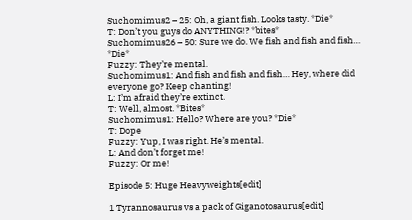Suchomimus2 – 25: Oh, a giant fish. Looks tasty. *Die*
T: Don’t you guys do ANYTHING!? *bites*
Suchomimus26 – 50: Sure we do. We fish and fish and fish… *Die*
Fuzzy: They’re mental.
Suchomimus1: And fish and fish and fish… Hey, where did everyone go? Keep chanting!
L: I’m afraid they’re extinct.
T: Well, almost. *Bites*
Suchomimus1: Hello? Where are you? *Die*
T: Dope
Fuzzy: Yup, I was right. He’s mental.
L: And don’t forget me!
Fuzzy: Or me!

Episode 5: Huge Heavyweights[edit]

1 Tyrannosaurus vs a pack of Giganotosaurus[edit]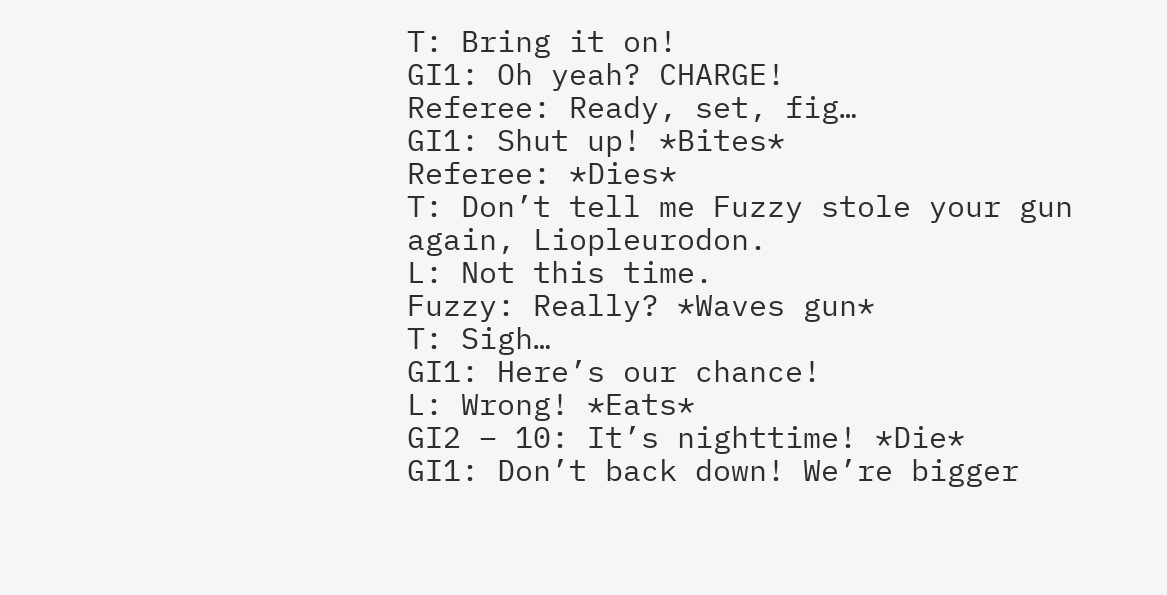T: Bring it on!
GI1: Oh yeah? CHARGE!
Referee: Ready, set, fig…
GI1: Shut up! *Bites*
Referee: *Dies*
T: Don’t tell me Fuzzy stole your gun again, Liopleurodon.
L: Not this time.
Fuzzy: Really? *Waves gun*
T: Sigh…
GI1: Here’s our chance!
L: Wrong! *Eats*
GI2 – 10: It’s nighttime! *Die*
GI1: Don’t back down! We’re bigger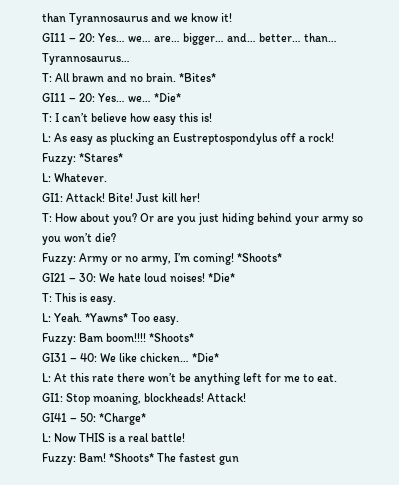than Tyrannosaurus and we know it!
GI11 – 20: Yes… we… are… bigger… and… better… than… Tyrannosaurus…
T: All brawn and no brain. *Bites*
GI11 – 20: Yes… we… *Die*
T: I can’t believe how easy this is!
L: As easy as plucking an Eustreptospondylus off a rock!
Fuzzy: *Stares*
L: Whatever.
GI1: Attack! Bite! Just kill her!
T: How about you? Or are you just hiding behind your army so you won’t die?
Fuzzy: Army or no army, I’m coming! *Shoots*
GI21 – 30: We hate loud noises! *Die*
T: This is easy.
L: Yeah. *Yawns* Too easy.
Fuzzy: Bam boom!!!! *Shoots*
GI31 – 40: We like chicken… *Die*
L: At this rate there won’t be anything left for me to eat.
GI1: Stop moaning, blockheads! Attack!
GI41 – 50: *Charge*
L: Now THIS is a real battle!
Fuzzy: Bam! *Shoots* The fastest gun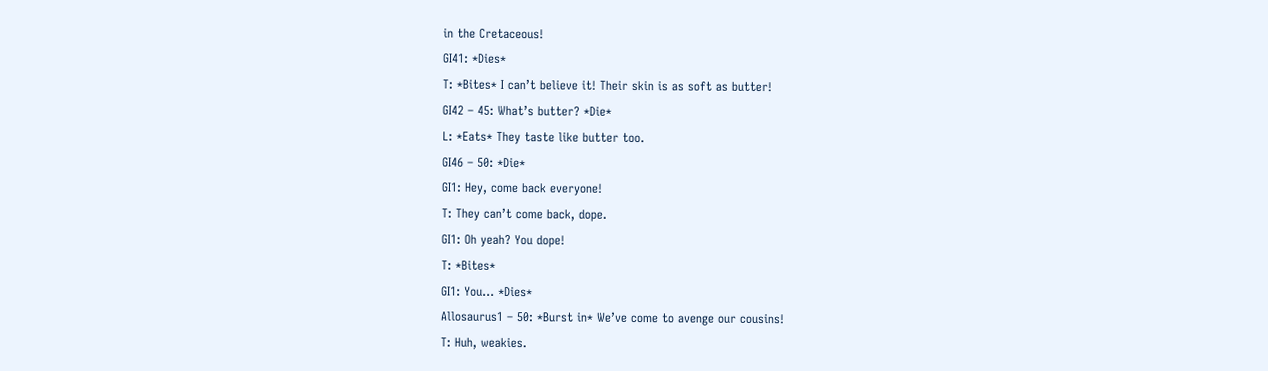in the Cretaceous!
GI41: *Dies*
T: *Bites* I can’t believe it! Their skin is as soft as butter!
GI42 – 45: What’s butter? *Die*
L: *Eats* They taste like butter too.
GI46 – 50: *Die*
GI1: Hey, come back everyone!
T: They can’t come back, dope.
GI1: Oh yeah? You dope!
T: *Bites*
GI1: You… *Dies*
Allosaurus1 – 50: *Burst in* We’ve come to avenge our cousins!
T: Huh, weakies.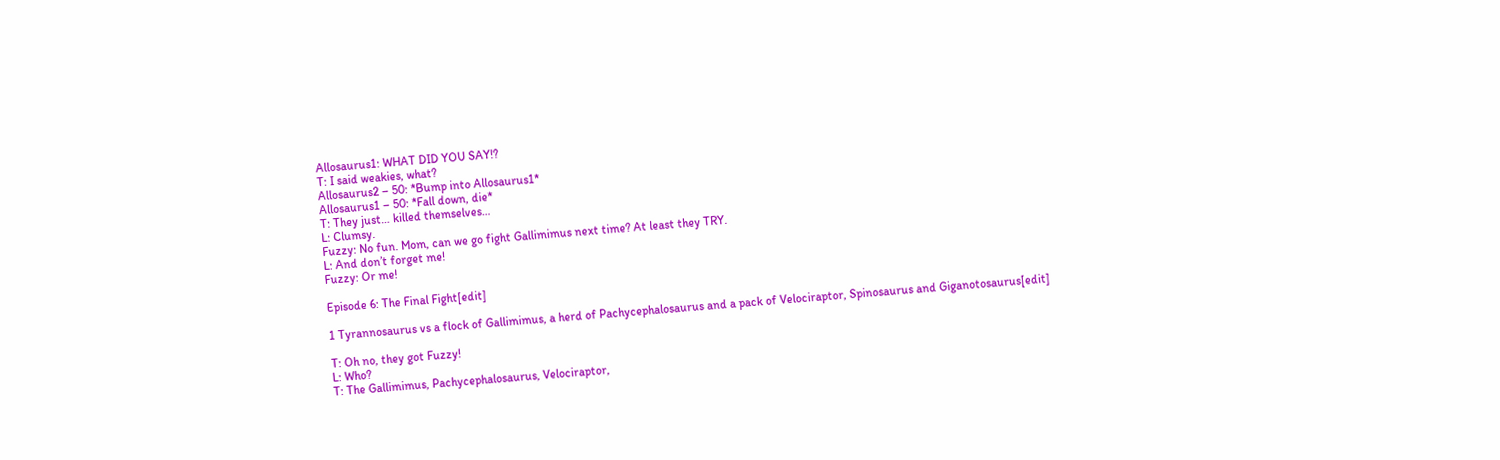Allosaurus1: WHAT DID YOU SAY!?
T: I said weakies, what?
Allosaurus2 – 50: *Bump into Allosaurus1*
Allosaurus1 – 50: *Fall down, die*
T: They just… killed themselves…
L: Clumsy.
Fuzzy: No fun. Mom, can we go fight Gallimimus next time? At least they TRY.
L: And don’t forget me!
Fuzzy: Or me!

Episode 6: The Final Fight[edit]

1 Tyrannosaurus vs a flock of Gallimimus, a herd of Pachycephalosaurus and a pack of Velociraptor, Spinosaurus and Giganotosaurus[edit]

T: Oh no, they got Fuzzy!
L: Who?
T: The Gallimimus, Pachycephalosaurus, Velociraptor,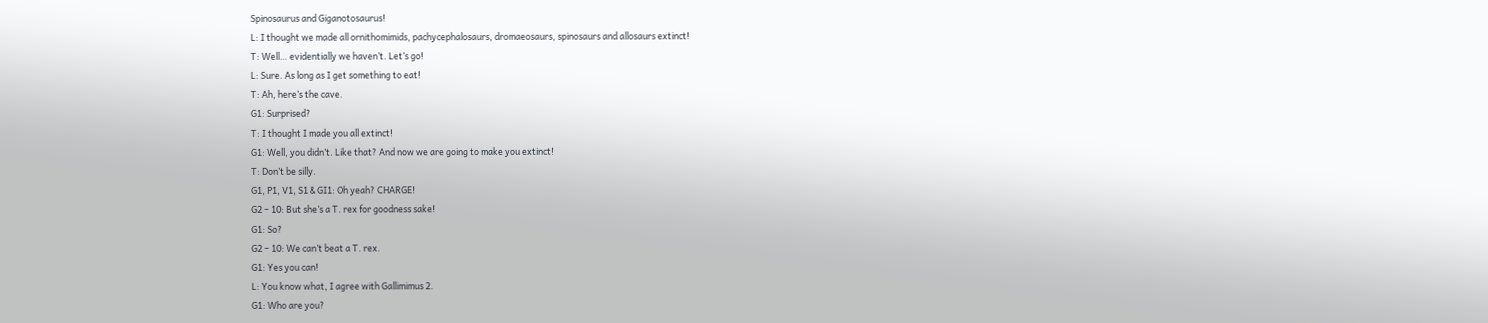Spinosaurus and Giganotosaurus!
L: I thought we made all ornithomimids, pachycephalosaurs, dromaeosaurs, spinosaurs and allosaurs extinct!
T: Well… evidentially we haven’t. Let’s go!
L: Sure. As long as I get something to eat!
T: Ah, here’s the cave.
G1: Surprised?
T: I thought I made you all extinct!
G1: Well, you didn’t. Like that? And now we are going to make you extinct!
T: Don’t be silly.
G1, P1, V1, S1 & GI1: Oh yeah? CHARGE!
G2 – 10: But she’s a T. rex for goodness sake!
G1: So?
G2 – 10: We can’t beat a T. rex.
G1: Yes you can!
L: You know what, I agree with Gallimimus 2.
G1: Who are you?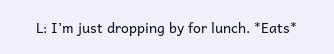L: I’m just dropping by for lunch. *Eats*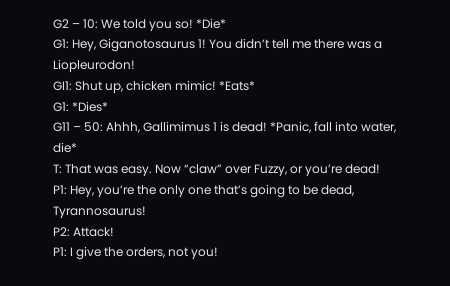G2 – 10: We told you so! *Die*
G1: Hey, Giganotosaurus 1! You didn’t tell me there was a Liopleurodon!
GI1: Shut up, chicken mimic! *Eats*
G1: *Dies*
G11 – 50: Ahhh, Gallimimus 1 is dead! *Panic, fall into water, die*
T: That was easy. Now “claw” over Fuzzy, or you’re dead!
P1: Hey, you’re the only one that’s going to be dead, Tyrannosaurus!
P2: Attack!
P1: I give the orders, not you!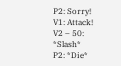P2: Sorry!
V1: Attack!
V2 – 50: *Slash*
P2: *Die*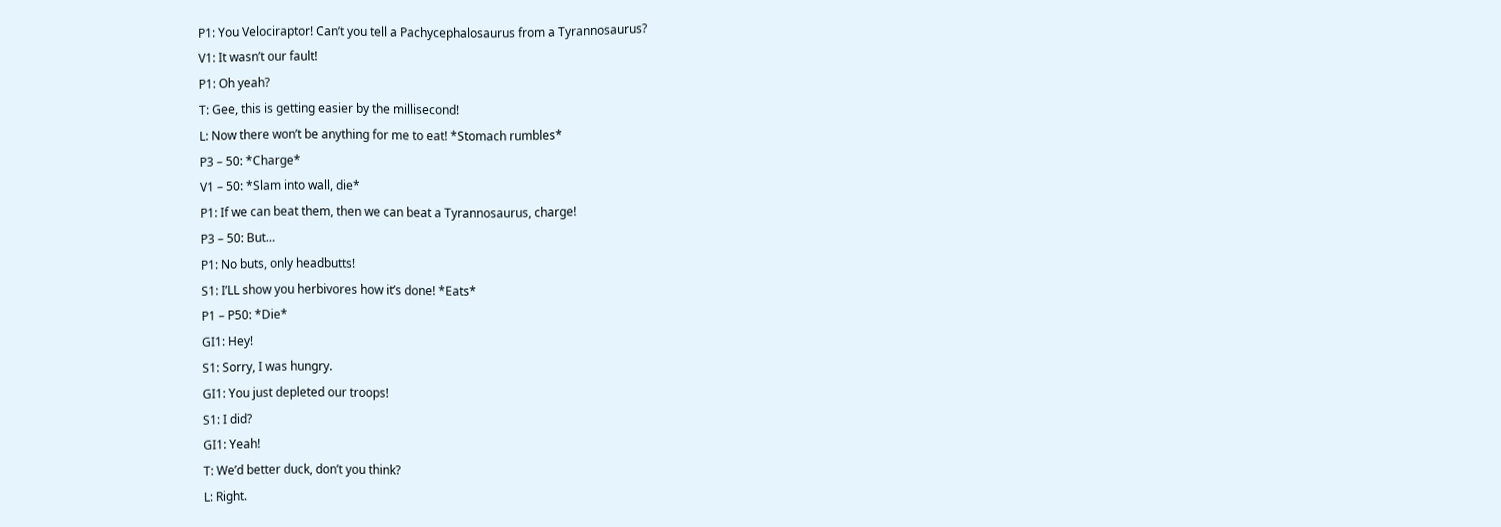P1: You Velociraptor! Can’t you tell a Pachycephalosaurus from a Tyrannosaurus?
V1: It wasn’t our fault!
P1: Oh yeah?
T: Gee, this is getting easier by the millisecond!
L: Now there won’t be anything for me to eat! *Stomach rumbles*
P3 – 50: *Charge*
V1 – 50: *Slam into wall, die*
P1: If we can beat them, then we can beat a Tyrannosaurus, charge!
P3 – 50: But…
P1: No buts, only headbutts!
S1: I’LL show you herbivores how it’s done! *Eats*
P1 – P50: *Die*
GI1: Hey!
S1: Sorry, I was hungry.
GI1: You just depleted our troops!
S1: I did?
GI1: Yeah!
T: We’d better duck, don’t you think?
L: Right.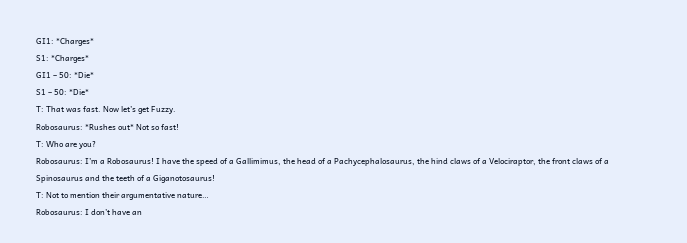GI1: *Charges*
S1: *Charges*
GI1 – 50: *Die*
S1 – 50: *Die*
T: That was fast. Now let’s get Fuzzy.
Robosaurus: *Rushes out* Not so fast!
T: Who are you?
Robosaurus: I’m a Robosaurus! I have the speed of a Gallimimus, the head of a Pachycephalosaurus, the hind claws of a Velociraptor, the front claws of a Spinosaurus and the teeth of a Giganotosaurus!
T: Not to mention their argumentative nature…
Robosaurus: I don’t have an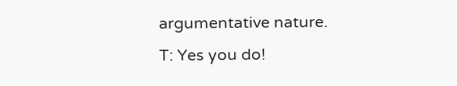argumentative nature.
T: Yes you do!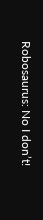Robosaurus: No I don’t!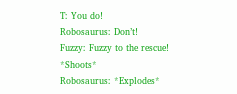T: You do!
Robosaurus: Don’t!
Fuzzy: Fuzzy to the rescue! *Shoots*
Robosaurus: *Explodes*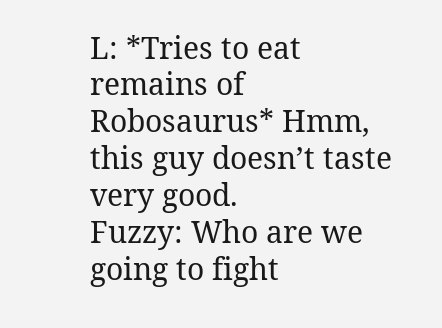L: *Tries to eat remains of Robosaurus* Hmm, this guy doesn’t taste very good.
Fuzzy: Who are we going to fight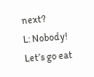next?
L: Nobody! Let’s go eat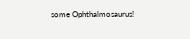some Ophthalmosaurus!